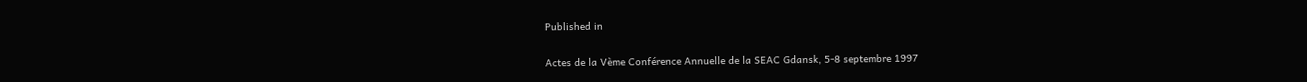Published in


Actes de la Vème Conférence Annuelle de la SEAC Gdansk, 5-8 septembre 1997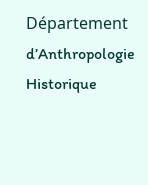Département d’Anthropologie Historique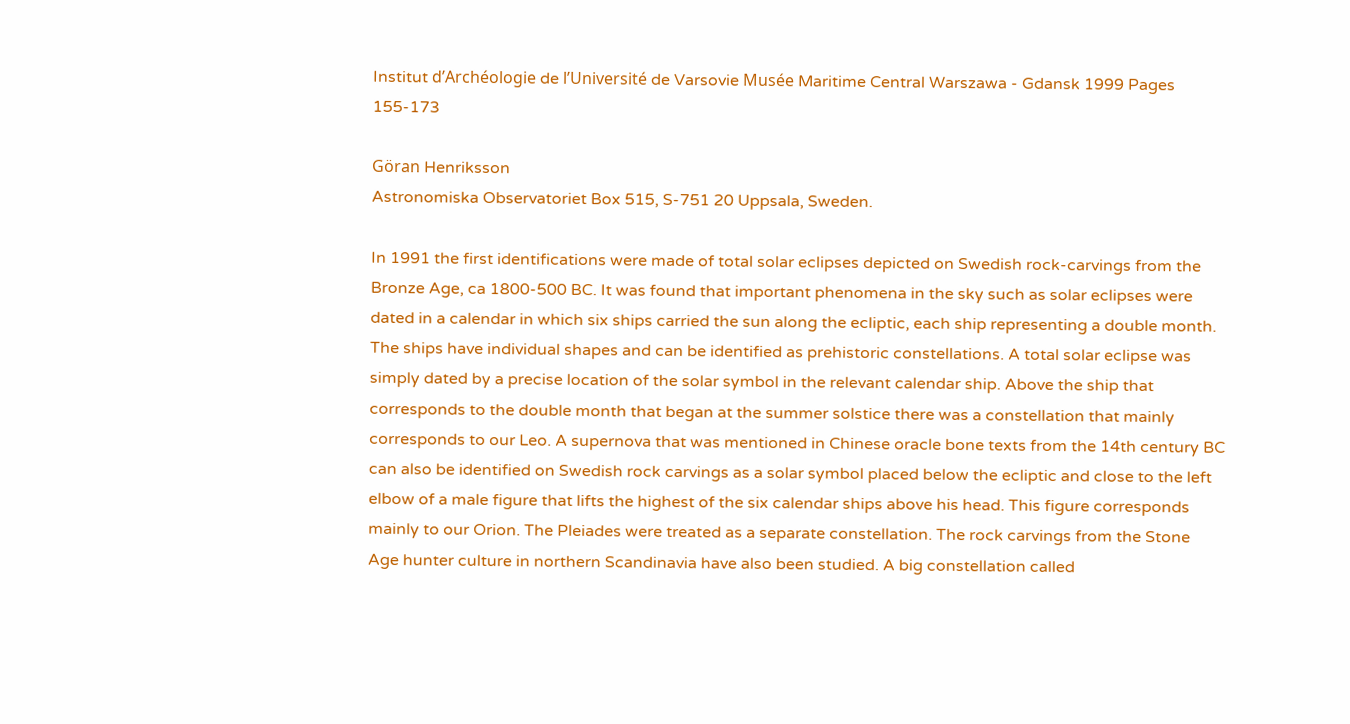Institut d’Archéologie de l’Université de Varsovie Musée Maritime Central Warszawa - Gdansk 1999 Pages 155-173

Göran Henriksson
Astronomiska Observatoriet Box 515, S-751 20 Uppsala, Sweden.

In 1991 the first identifications were made of total solar eclipses depicted on Swedish rock-carvings from the Bronze Age, ca 1800-500 BC. It was found that important phenomena in the sky such as solar eclipses were dated in a calendar in which six ships carried the sun along the ecliptic, each ship representing a double month. The ships have individual shapes and can be identified as prehistoric constellations. A total solar eclipse was simply dated by a precise location of the solar symbol in the relevant calendar ship. Above the ship that corresponds to the double month that began at the summer solstice there was a constellation that mainly corresponds to our Leo. A supernova that was mentioned in Chinese oracle bone texts from the 14th century BC can also be identified on Swedish rock carvings as a solar symbol placed below the ecliptic and close to the left elbow of a male figure that lifts the highest of the six calendar ships above his head. This figure corresponds mainly to our Orion. The Pleiades were treated as a separate constellation. The rock carvings from the Stone Age hunter culture in northern Scandinavia have also been studied. A big constellation called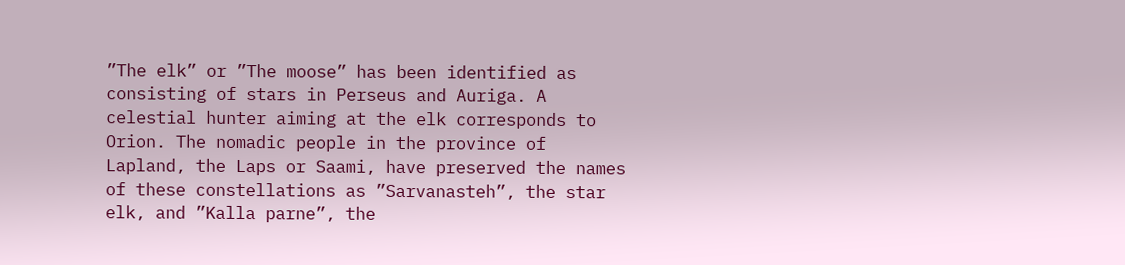”The elk” or ”The moose” has been identified as consisting of stars in Perseus and Auriga. A celestial hunter aiming at the elk corresponds to Orion. The nomadic people in the province of Lapland, the Laps or Saami, have preserved the names of these constellations as ”Sarvanasteh”, the star elk, and ”Kalla parne”, the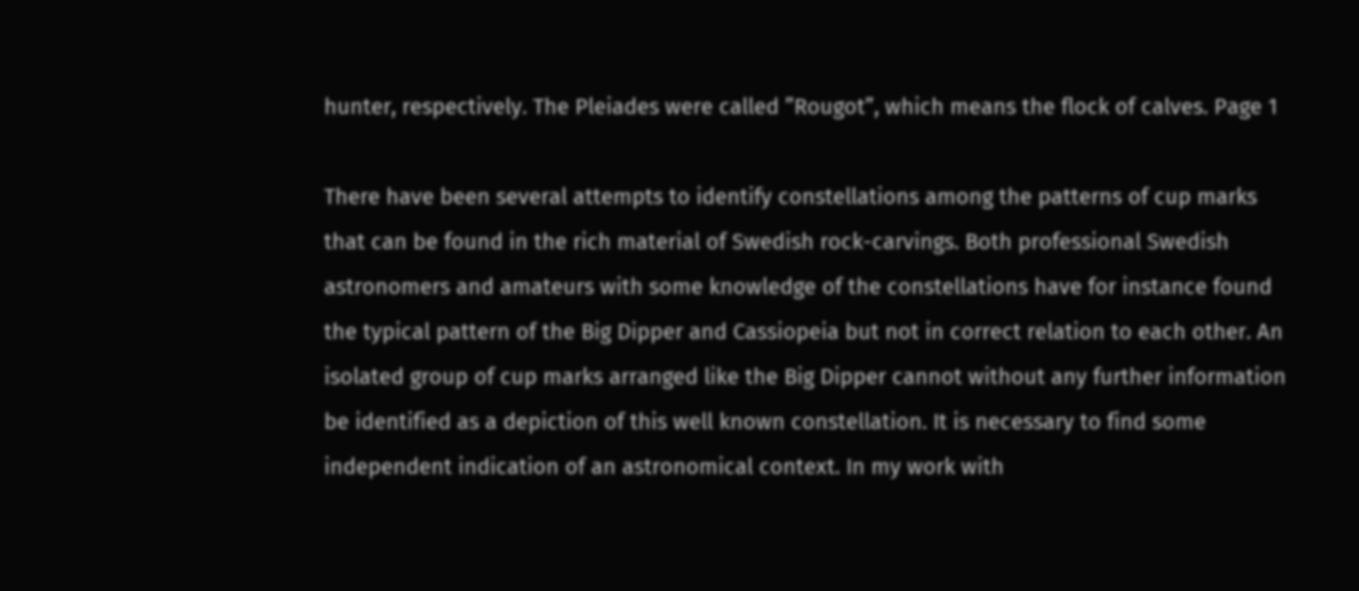hunter, respectively. The Pleiades were called ”Rougot”, which means the flock of calves. Page 1

There have been several attempts to identify constellations among the patterns of cup marks that can be found in the rich material of Swedish rock-carvings. Both professional Swedish astronomers and amateurs with some knowledge of the constellations have for instance found the typical pattern of the Big Dipper and Cassiopeia but not in correct relation to each other. An isolated group of cup marks arranged like the Big Dipper cannot without any further information be identified as a depiction of this well known constellation. It is necessary to find some independent indication of an astronomical context. In my work with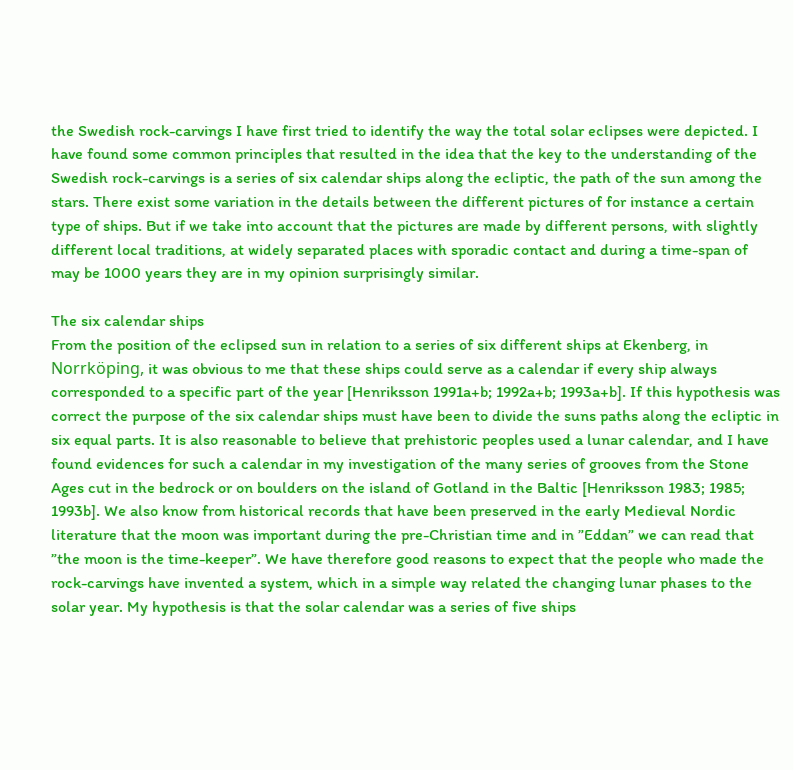the Swedish rock-carvings I have first tried to identify the way the total solar eclipses were depicted. I have found some common principles that resulted in the idea that the key to the understanding of the Swedish rock-carvings is a series of six calendar ships along the ecliptic, the path of the sun among the stars. There exist some variation in the details between the different pictures of for instance a certain type of ships. But if we take into account that the pictures are made by different persons, with slightly different local traditions, at widely separated places with sporadic contact and during a time-span of may be 1000 years they are in my opinion surprisingly similar.

The six calendar ships
From the position of the eclipsed sun in relation to a series of six different ships at Ekenberg, in Norrköping, it was obvious to me that these ships could serve as a calendar if every ship always corresponded to a specific part of the year [Henriksson 1991a+b; 1992a+b; 1993a+b]. If this hypothesis was correct the purpose of the six calendar ships must have been to divide the suns paths along the ecliptic in six equal parts. It is also reasonable to believe that prehistoric peoples used a lunar calendar, and I have found evidences for such a calendar in my investigation of the many series of grooves from the Stone Ages cut in the bedrock or on boulders on the island of Gotland in the Baltic [Henriksson 1983; 1985; 1993b]. We also know from historical records that have been preserved in the early Medieval Nordic literature that the moon was important during the pre-Christian time and in ”Eddan” we can read that ”the moon is the time-keeper”. We have therefore good reasons to expect that the people who made the rock-carvings have invented a system, which in a simple way related the changing lunar phases to the solar year. My hypothesis is that the solar calendar was a series of five ships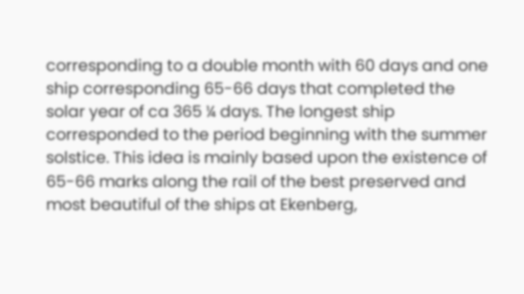corresponding to a double month with 60 days and one ship corresponding 65-66 days that completed the solar year of ca 365 ¼ days. The longest ship corresponded to the period beginning with the summer solstice. This idea is mainly based upon the existence of 65-66 marks along the rail of the best preserved and most beautiful of the ships at Ekenberg,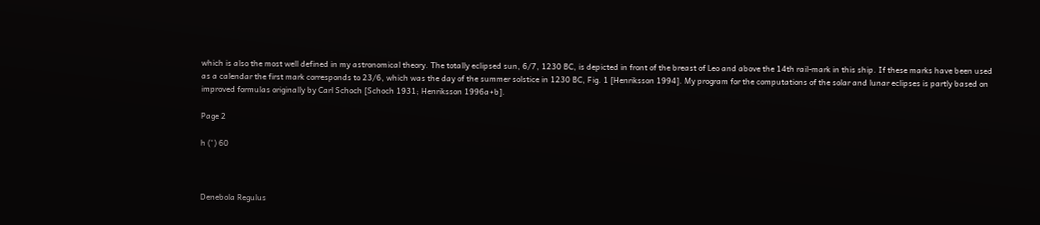which is also the most well defined in my astronomical theory. The totally eclipsed sun, 6/7, 1230 BC, is depicted in front of the breast of Leo and above the 14th rail-mark in this ship. If these marks have been used as a calendar the first mark corresponds to 23/6, which was the day of the summer solstice in 1230 BC, Fig. 1 [Henriksson 1994]. My program for the computations of the solar and lunar eclipses is partly based on improved formulas originally by Carl Schoch [Schoch 1931; Henriksson 1996a+b].

Page 2

h (°) 60



Denebola Regulus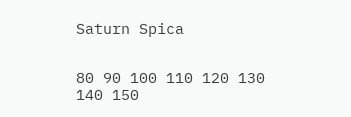Saturn Spica


80 90 100 110 120 130 140 150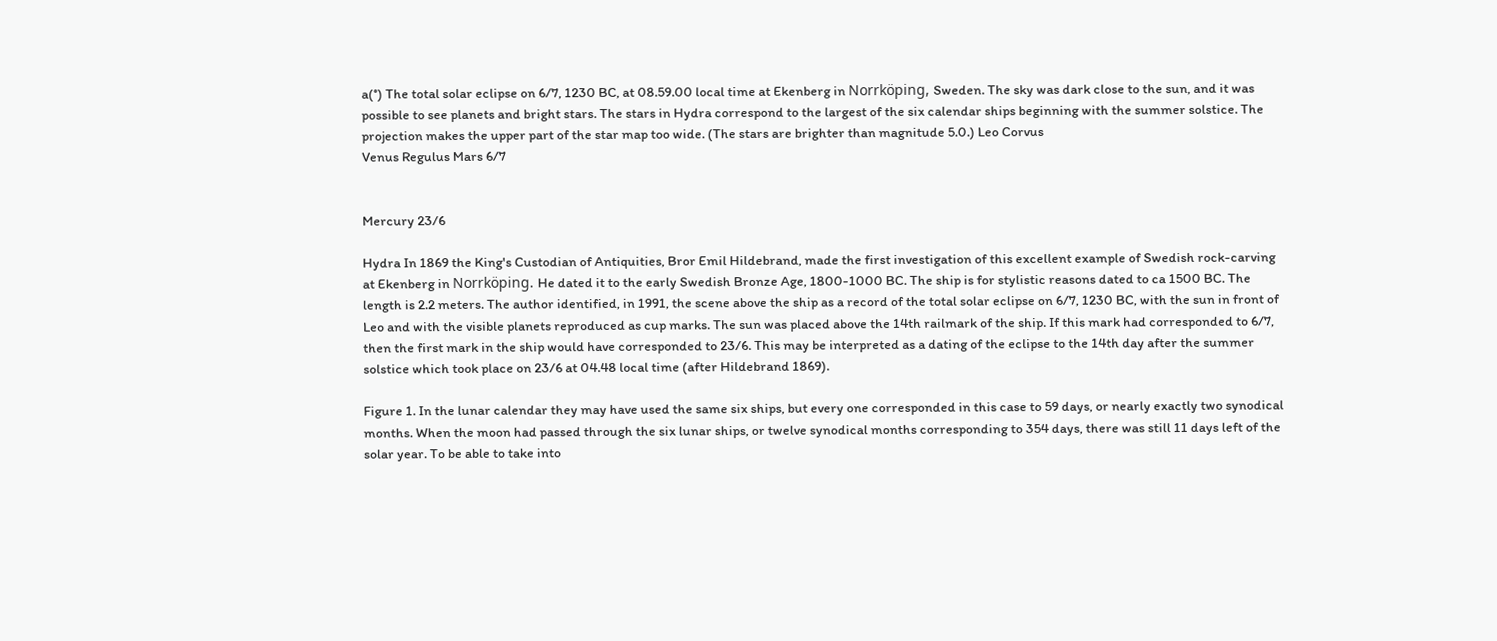a(°) The total solar eclipse on 6/7, 1230 BC, at 08.59.00 local time at Ekenberg in Norrköping, Sweden. The sky was dark close to the sun, and it was possible to see planets and bright stars. The stars in Hydra correspond to the largest of the six calendar ships beginning with the summer solstice. The projection makes the upper part of the star map too wide. (The stars are brighter than magnitude 5.0.) Leo Corvus
Venus Regulus Mars 6/7


Mercury 23/6

Hydra In 1869 the King's Custodian of Antiquities, Bror Emil Hildebrand, made the first investigation of this excellent example of Swedish rock-carving at Ekenberg in Norrköping. He dated it to the early Swedish Bronze Age, 1800-1000 BC. The ship is for stylistic reasons dated to ca 1500 BC. The length is 2.2 meters. The author identified, in 1991, the scene above the ship as a record of the total solar eclipse on 6/7, 1230 BC, with the sun in front of Leo and with the visible planets reproduced as cup marks. The sun was placed above the 14th railmark of the ship. If this mark had corresponded to 6/7, then the first mark in the ship would have corresponded to 23/6. This may be interpreted as a dating of the eclipse to the 14th day after the summer solstice which took place on 23/6 at 04.48 local time (after Hildebrand 1869).

Figure 1. In the lunar calendar they may have used the same six ships, but every one corresponded in this case to 59 days, or nearly exactly two synodical months. When the moon had passed through the six lunar ships, or twelve synodical months corresponding to 354 days, there was still 11 days left of the solar year. To be able to take into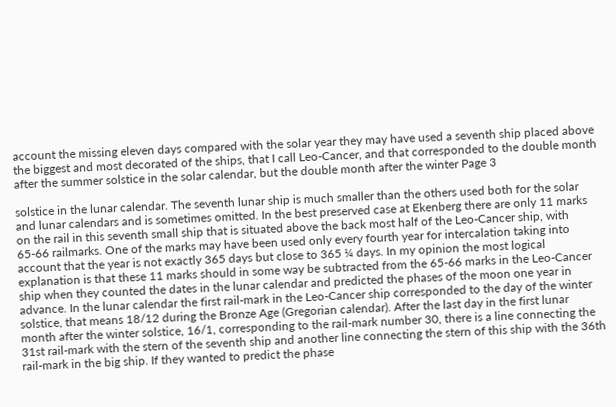account the missing eleven days compared with the solar year they may have used a seventh ship placed above the biggest and most decorated of the ships, that I call Leo-Cancer, and that corresponded to the double month after the summer solstice in the solar calendar, but the double month after the winter Page 3

solstice in the lunar calendar. The seventh lunar ship is much smaller than the others used both for the solar and lunar calendars and is sometimes omitted. In the best preserved case at Ekenberg there are only 11 marks on the rail in this seventh small ship that is situated above the back most half of the Leo-Cancer ship, with 65-66 railmarks. One of the marks may have been used only every fourth year for intercalation taking into account that the year is not exactly 365 days but close to 365 ¼ days. In my opinion the most logical explanation is that these 11 marks should in some way be subtracted from the 65-66 marks in the Leo-Cancer ship when they counted the dates in the lunar calendar and predicted the phases of the moon one year in advance. In the lunar calendar the first rail-mark in the Leo-Cancer ship corresponded to the day of the winter solstice, that means 18/12 during the Bronze Age (Gregorian calendar). After the last day in the first lunar month after the winter solstice, 16/1, corresponding to the rail-mark number 30, there is a line connecting the 31st rail-mark with the stern of the seventh ship and another line connecting the stern of this ship with the 36th rail-mark in the big ship. If they wanted to predict the phase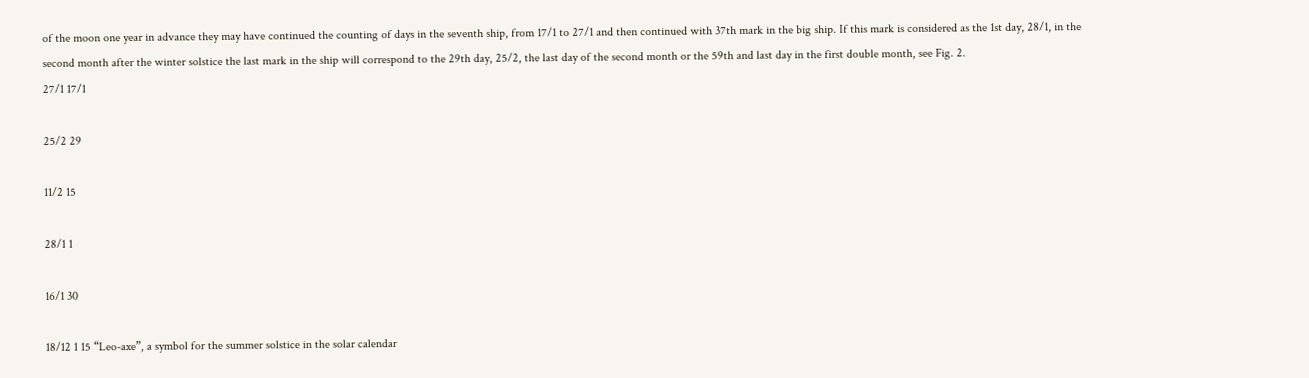of the moon one year in advance they may have continued the counting of days in the seventh ship, from 17/1 to 27/1 and then continued with 37th mark in the big ship. If this mark is considered as the 1st day, 28/1, in the second month after the winter solstice the last mark in the ship will correspond to the 29th day, 25/2, the last day of the second month or the 59th and last day in the first double month, see Fig. 2.
27/1 17/1

25/2 29

11/2 15

28/1 1

16/1 30

18/12 1 15 “Leo-axe”, a symbol for the summer solstice in the solar calendar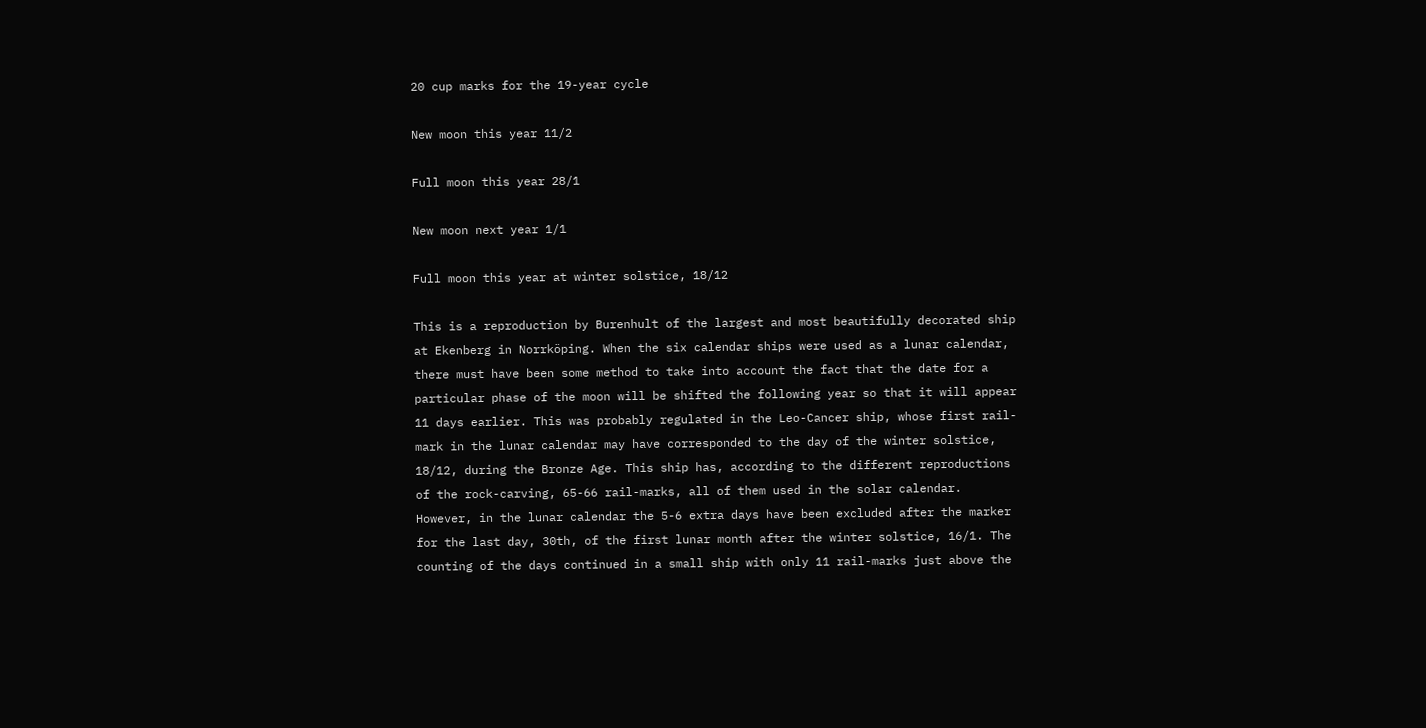20 cup marks for the 19-year cycle

New moon this year 11/2

Full moon this year 28/1

New moon next year 1/1

Full moon this year at winter solstice, 18/12

This is a reproduction by Burenhult of the largest and most beautifully decorated ship at Ekenberg in Norrköping. When the six calendar ships were used as a lunar calendar, there must have been some method to take into account the fact that the date for a particular phase of the moon will be shifted the following year so that it will appear 11 days earlier. This was probably regulated in the Leo-Cancer ship, whose first rail-mark in the lunar calendar may have corresponded to the day of the winter solstice, 18/12, during the Bronze Age. This ship has, according to the different reproductions of the rock-carving, 65-66 rail-marks, all of them used in the solar calendar. However, in the lunar calendar the 5-6 extra days have been excluded after the marker for the last day, 30th, of the first lunar month after the winter solstice, 16/1. The counting of the days continued in a small ship with only 11 rail-marks just above the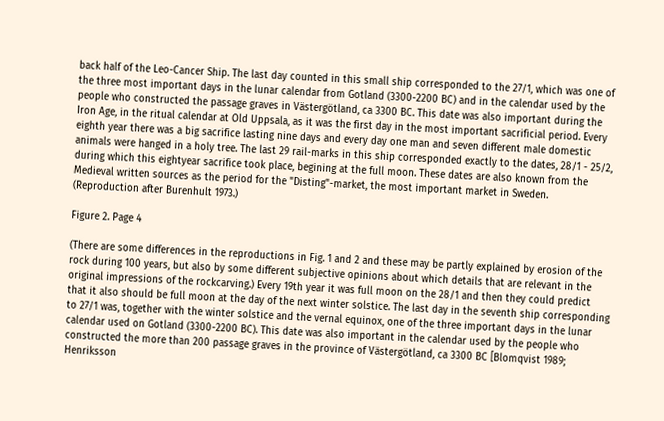back half of the Leo-Cancer Ship. The last day counted in this small ship corresponded to the 27/1, which was one of the three most important days in the lunar calendar from Gotland (3300-2200 BC) and in the calendar used by the people who constructed the passage graves in Västergötland, ca 3300 BC. This date was also important during the Iron Age, in the ritual calendar at Old Uppsala, as it was the first day in the most important sacrificial period. Every eighth year there was a big sacrifice lasting nine days and every day one man and seven different male domestic animals were hanged in a holy tree. The last 29 rail-marks in this ship corresponded exactly to the dates, 28/1 - 25/2, during which this eightyear sacrifice took place, begining at the full moon. These dates are also known from the Medieval written sources as the period for the "Disting"-market, the most important market in Sweden. (Reproduction after Burenhult 1973.)

Figure 2. Page 4

(There are some differences in the reproductions in Fig. 1 and 2 and these may be partly explained by erosion of the rock during 100 years, but also by some different subjective opinions about which details that are relevant in the original impressions of the rockcarving.) Every 19th year it was full moon on the 28/1 and then they could predict that it also should be full moon at the day of the next winter solstice. The last day in the seventh ship corresponding to 27/1 was, together with the winter solstice and the vernal equinox, one of the three important days in the lunar calendar used on Gotland (3300-2200 BC). This date was also important in the calendar used by the people who constructed the more than 200 passage graves in the province of Västergötland, ca 3300 BC [Blomqvist 1989; Henriksson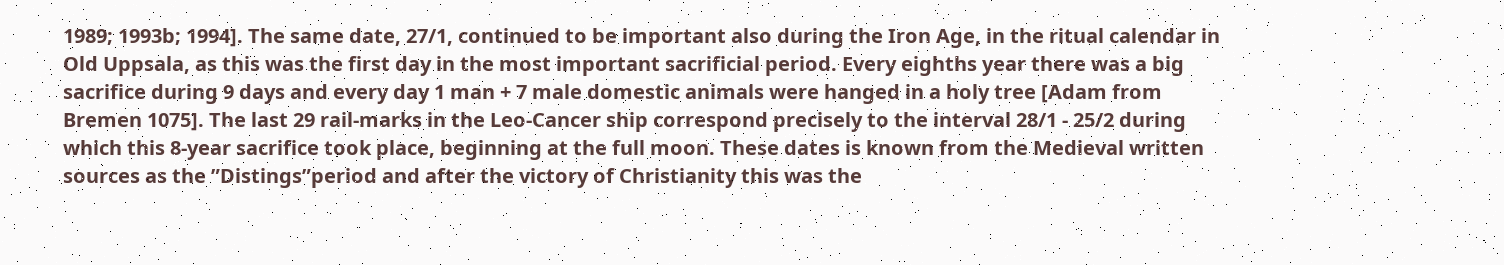1989; 1993b; 1994]. The same date, 27/1, continued to be important also during the Iron Age, in the ritual calendar in Old Uppsala, as this was the first day in the most important sacrificial period. Every eighths year there was a big sacrifice during 9 days and every day 1 man + 7 male domestic animals were hanged in a holy tree [Adam from Bremen 1075]. The last 29 rail-marks in the Leo-Cancer ship correspond precisely to the interval 28/1 - 25/2 during which this 8-year sacrifice took place, beginning at the full moon. These dates is known from the Medieval written sources as the ”Distings”period and after the victory of Christianity this was the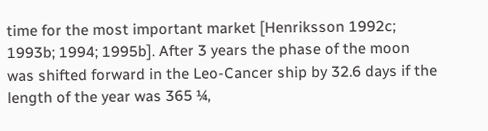time for the most important market [Henriksson 1992c; 1993b; 1994; 1995b]. After 3 years the phase of the moon was shifted forward in the Leo-Cancer ship by 32.6 days if the length of the year was 365 ¼,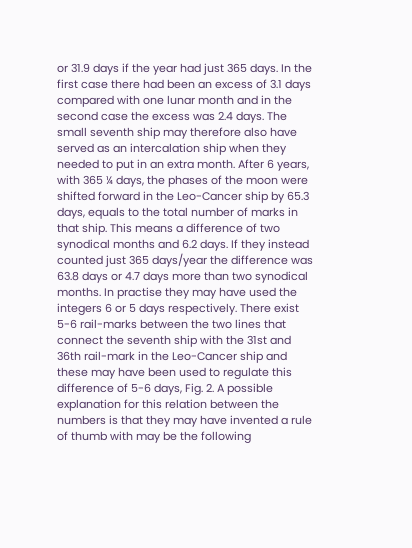or 31.9 days if the year had just 365 days. In the first case there had been an excess of 3.1 days compared with one lunar month and in the second case the excess was 2.4 days. The small seventh ship may therefore also have served as an intercalation ship when they needed to put in an extra month. After 6 years, with 365 ¼ days, the phases of the moon were shifted forward in the Leo-Cancer ship by 65.3 days, equals to the total number of marks in that ship. This means a difference of two synodical months and 6.2 days. If they instead counted just 365 days/year the difference was 63.8 days or 4.7 days more than two synodical months. In practise they may have used the integers 6 or 5 days respectively. There exist 5-6 rail-marks between the two lines that connect the seventh ship with the 31st and 36th rail-mark in the Leo-Cancer ship and these may have been used to regulate this difference of 5-6 days, Fig. 2. A possible explanation for this relation between the numbers is that they may have invented a rule of thumb with may be the following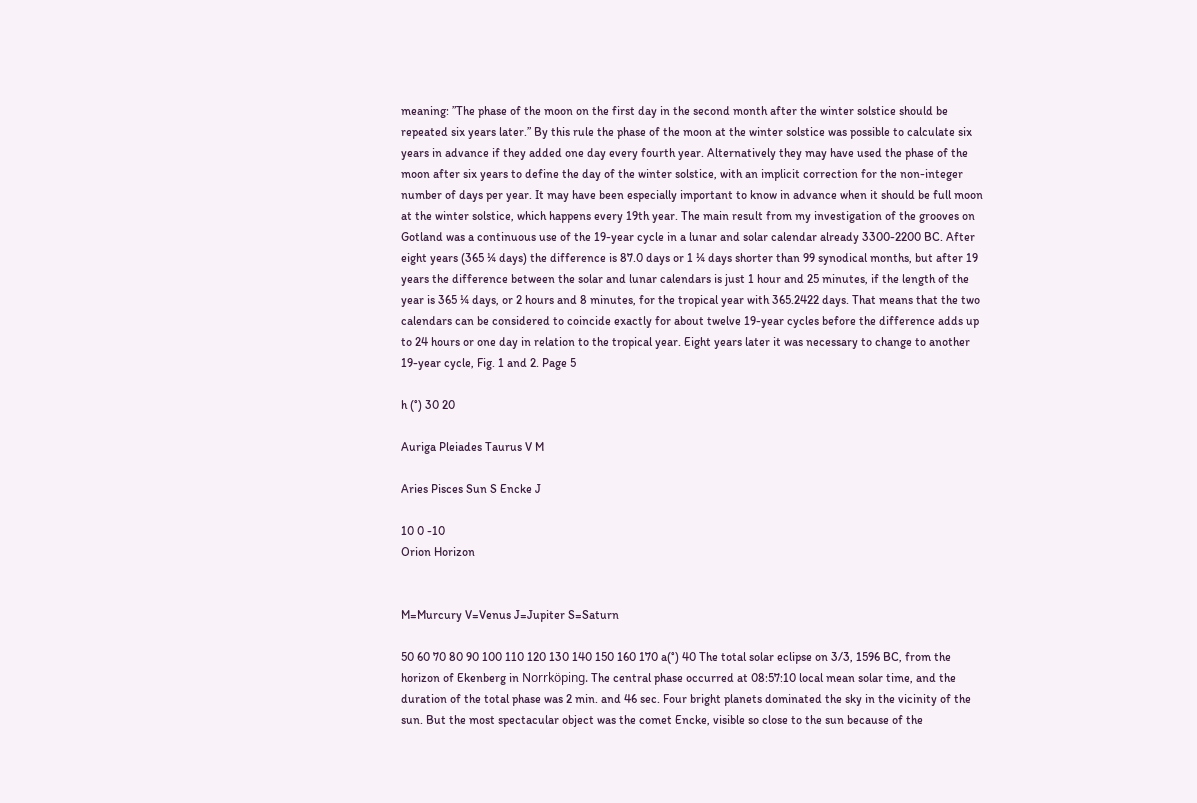meaning: ”The phase of the moon on the first day in the second month after the winter solstice should be repeated six years later.” By this rule the phase of the moon at the winter solstice was possible to calculate six years in advance if they added one day every fourth year. Alternatively they may have used the phase of the moon after six years to define the day of the winter solstice, with an implicit correction for the non-integer number of days per year. It may have been especially important to know in advance when it should be full moon at the winter solstice, which happens every 19th year. The main result from my investigation of the grooves on Gotland was a continuous use of the 19-year cycle in a lunar and solar calendar already 3300-2200 BC. After eight years (365 ¼ days) the difference is 87.0 days or 1 ¼ days shorter than 99 synodical months, but after 19 years the difference between the solar and lunar calendars is just 1 hour and 25 minutes, if the length of the year is 365 ¼ days, or 2 hours and 8 minutes, for the tropical year with 365.2422 days. That means that the two calendars can be considered to coincide exactly for about twelve 19-year cycles before the difference adds up to 24 hours or one day in relation to the tropical year. Eight years later it was necessary to change to another 19-year cycle, Fig. 1 and 2. Page 5

h (°) 30 20

Auriga Pleiades Taurus V M

Aries Pisces Sun S Encke J

10 0 -10
Orion Horizon


M=Murcury V=Venus J=Jupiter S=Saturn

50 60 70 80 90 100 110 120 130 140 150 160 170 a(°) 40 The total solar eclipse on 3/3, 1596 BC, from the horizon of Ekenberg in Norrköping. The central phase occurred at 08:57:10 local mean solar time, and the duration of the total phase was 2 min. and 46 sec. Four bright planets dominated the sky in the vicinity of the sun. But the most spectacular object was the comet Encke, visible so close to the sun because of the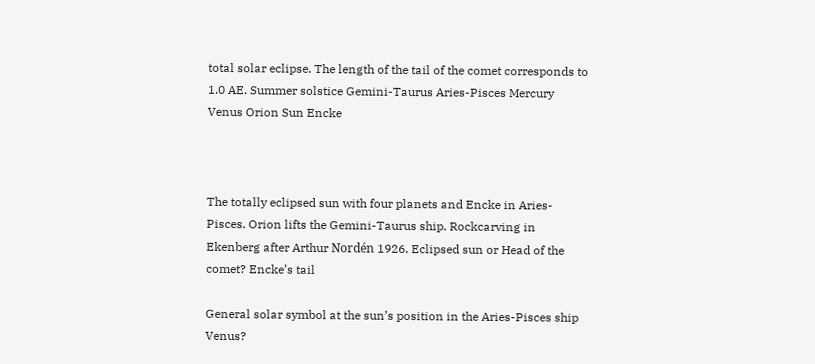total solar eclipse. The length of the tail of the comet corresponds to 1.0 AE. Summer solstice Gemini-Taurus Aries-Pisces Mercury Venus Orion Sun Encke



The totally eclipsed sun with four planets and Encke in Aries-Pisces. Orion lifts the Gemini-Taurus ship. Rockcarving in Ekenberg after Arthur Nordén 1926. Eclipsed sun or Head of the comet? Encke’s tail

General solar symbol at the sun’s position in the Aries-Pisces ship Venus?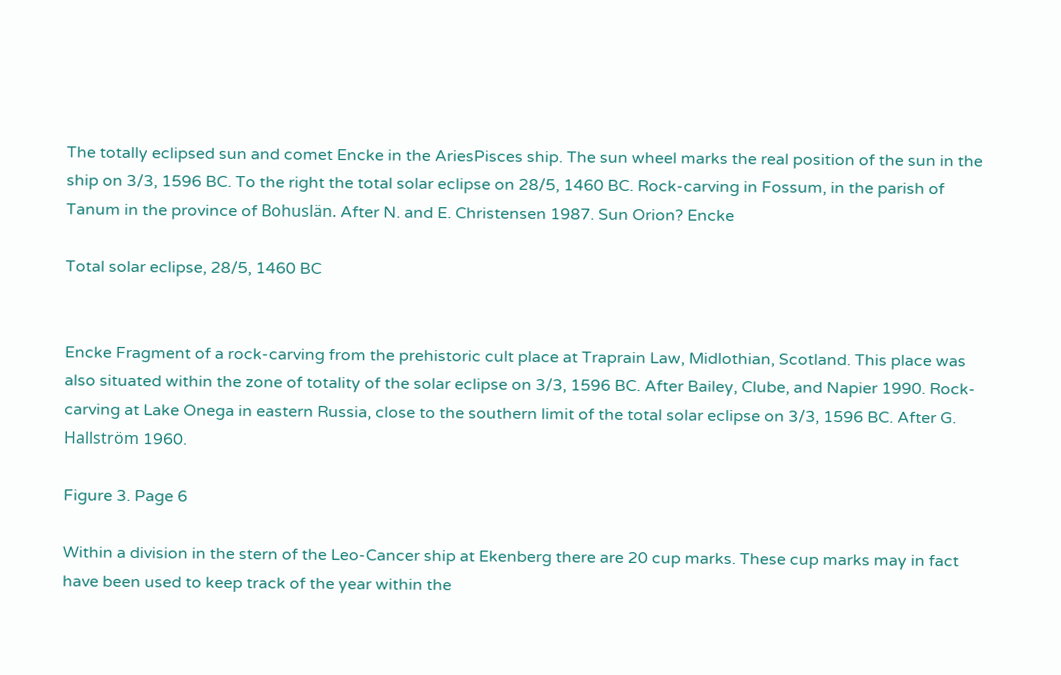The totally eclipsed sun and comet Encke in the AriesPisces ship. The sun wheel marks the real position of the sun in the ship on 3/3, 1596 BC. To the right the total solar eclipse on 28/5, 1460 BC. Rock-carving in Fossum, in the parish of Tanum in the province of Bohuslän. After N. and E. Christensen 1987. Sun Orion? Encke

Total solar eclipse, 28/5, 1460 BC


Encke Fragment of a rock-carving from the prehistoric cult place at Traprain Law, Midlothian, Scotland. This place was also situated within the zone of totality of the solar eclipse on 3/3, 1596 BC. After Bailey, Clube, and Napier 1990. Rock-carving at Lake Onega in eastern Russia, close to the southern limit of the total solar eclipse on 3/3, 1596 BC. After G. Hallström 1960.

Figure 3. Page 6

Within a division in the stern of the Leo-Cancer ship at Ekenberg there are 20 cup marks. These cup marks may in fact have been used to keep track of the year within the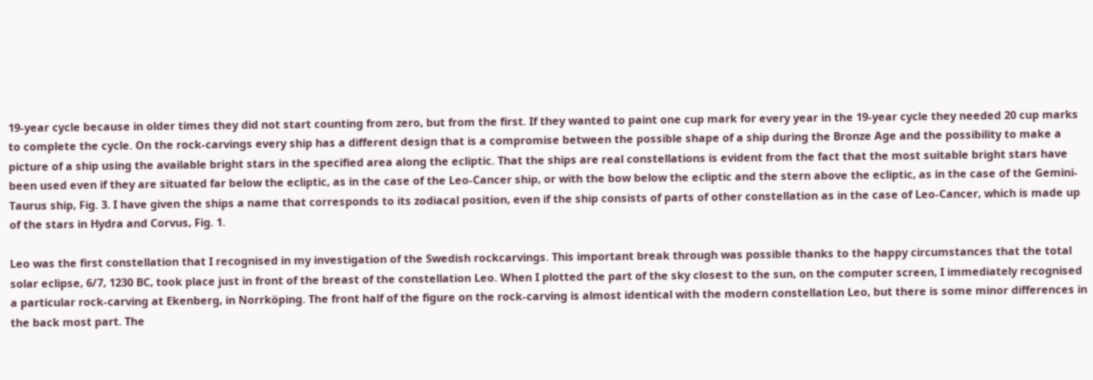19-year cycle because in older times they did not start counting from zero, but from the first. If they wanted to paint one cup mark for every year in the 19-year cycle they needed 20 cup marks to complete the cycle. On the rock-carvings every ship has a different design that is a compromise between the possible shape of a ship during the Bronze Age and the possibility to make a picture of a ship using the available bright stars in the specified area along the ecliptic. That the ships are real constellations is evident from the fact that the most suitable bright stars have been used even if they are situated far below the ecliptic, as in the case of the Leo-Cancer ship, or with the bow below the ecliptic and the stern above the ecliptic, as in the case of the Gemini-Taurus ship, Fig. 3. I have given the ships a name that corresponds to its zodiacal position, even if the ship consists of parts of other constellation as in the case of Leo-Cancer, which is made up of the stars in Hydra and Corvus, Fig. 1.

Leo was the first constellation that I recognised in my investigation of the Swedish rockcarvings. This important break through was possible thanks to the happy circumstances that the total solar eclipse, 6/7, 1230 BC, took place just in front of the breast of the constellation Leo. When I plotted the part of the sky closest to the sun, on the computer screen, I immediately recognised a particular rock-carving at Ekenberg, in Norrköping. The front half of the figure on the rock-carving is almost identical with the modern constellation Leo, but there is some minor differences in the back most part. The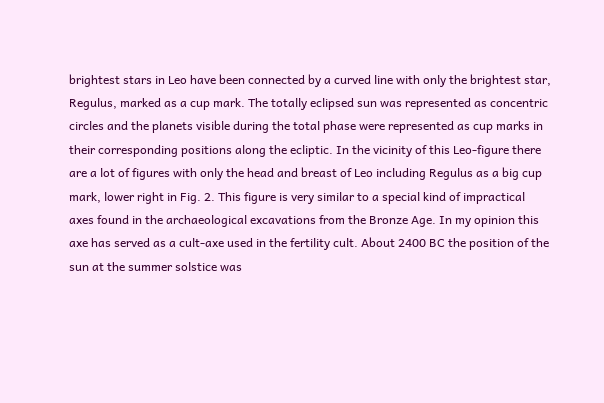brightest stars in Leo have been connected by a curved line with only the brightest star, Regulus, marked as a cup mark. The totally eclipsed sun was represented as concentric circles and the planets visible during the total phase were represented as cup marks in their corresponding positions along the ecliptic. In the vicinity of this Leo-figure there are a lot of figures with only the head and breast of Leo including Regulus as a big cup mark, lower right in Fig. 2. This figure is very similar to a special kind of impractical axes found in the archaeological excavations from the Bronze Age. In my opinion this axe has served as a cult-axe used in the fertility cult. About 2400 BC the position of the sun at the summer solstice was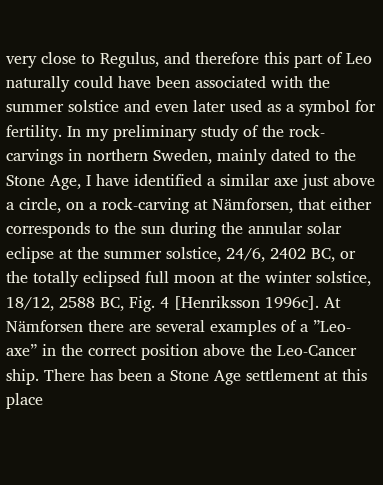very close to Regulus, and therefore this part of Leo naturally could have been associated with the summer solstice and even later used as a symbol for fertility. In my preliminary study of the rock-carvings in northern Sweden, mainly dated to the Stone Age, I have identified a similar axe just above a circle, on a rock-carving at Nämforsen, that either corresponds to the sun during the annular solar eclipse at the summer solstice, 24/6, 2402 BC, or the totally eclipsed full moon at the winter solstice, 18/12, 2588 BC, Fig. 4 [Henriksson 1996c]. At Nämforsen there are several examples of a ”Leo-axe” in the correct position above the Leo-Cancer ship. There has been a Stone Age settlement at this place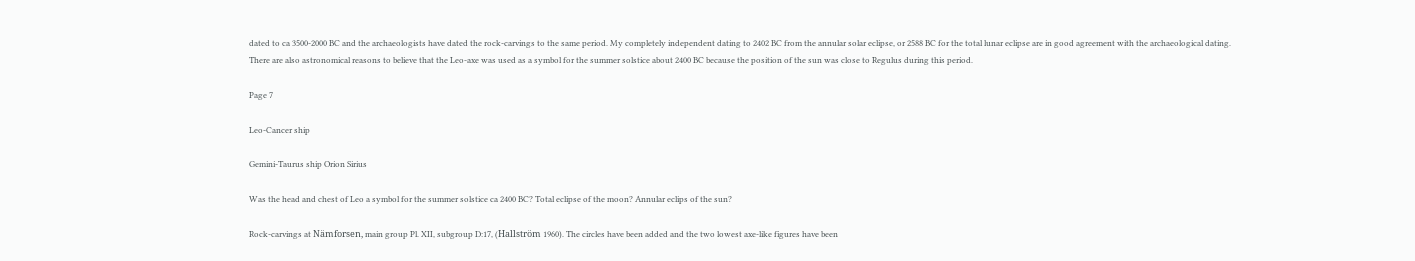dated to ca 3500-2000 BC and the archaeologists have dated the rock-carvings to the same period. My completely independent dating to 2402 BC from the annular solar eclipse, or 2588 BC for the total lunar eclipse are in good agreement with the archaeological dating. There are also astronomical reasons to believe that the Leo-axe was used as a symbol for the summer solstice about 2400 BC because the position of the sun was close to Regulus during this period.

Page 7

Leo-Cancer ship

Gemini-Taurus ship Orion Sirius

Was the head and chest of Leo a symbol for the summer solstice ca 2400 BC? Total eclipse of the moon? Annular eclips of the sun?

Rock-carvings at Nämforsen, main group Pl. XII, subgroup D:17, (Hallström 1960). The circles have been added and the two lowest axe-like figures have been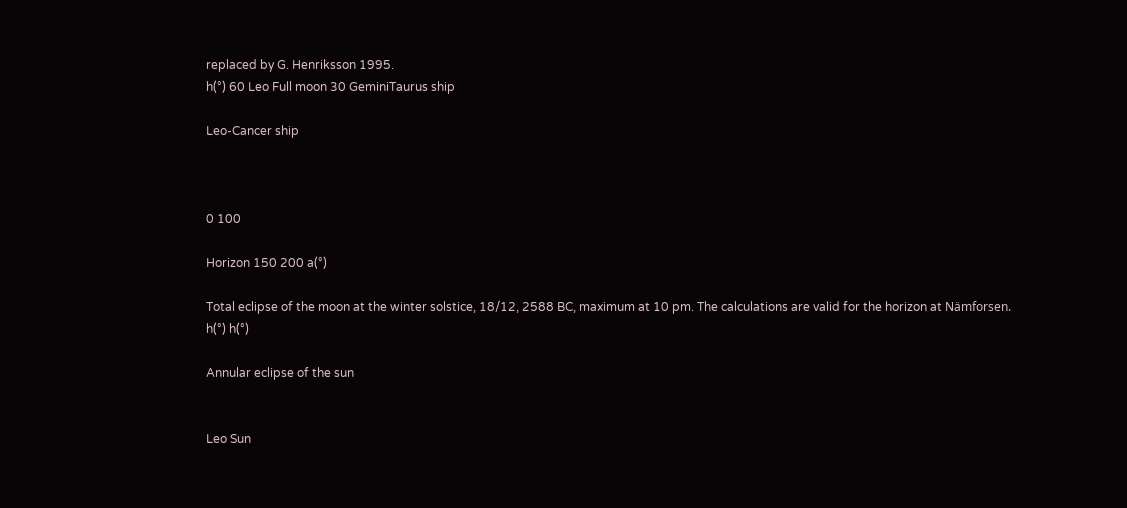replaced by G. Henriksson 1995.
h(°) 60 Leo Full moon 30 GeminiTaurus ship

Leo-Cancer ship



0 100

Horizon 150 200 a(°)

Total eclipse of the moon at the winter solstice, 18/12, 2588 BC, maximum at 10 pm. The calculations are valid for the horizon at Nämforsen.
h(°) h(°)

Annular eclipse of the sun


Leo Sun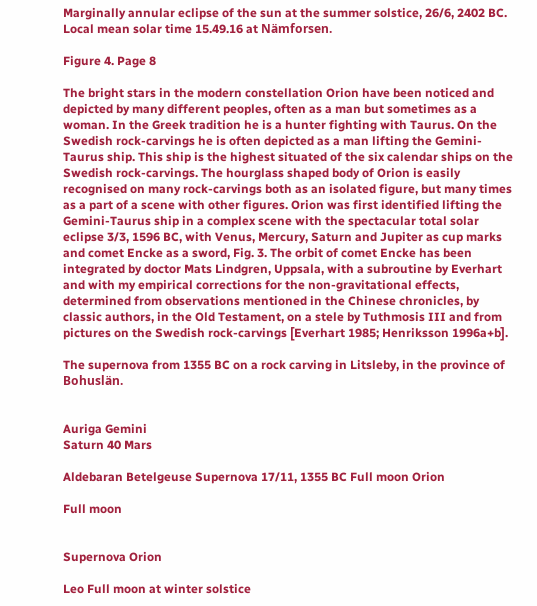Marginally annular eclipse of the sun at the summer solstice, 26/6, 2402 BC. Local mean solar time 15.49.16 at Nämforsen.

Figure 4. Page 8

The bright stars in the modern constellation Orion have been noticed and depicted by many different peoples, often as a man but sometimes as a woman. In the Greek tradition he is a hunter fighting with Taurus. On the Swedish rock-carvings he is often depicted as a man lifting the Gemini-Taurus ship. This ship is the highest situated of the six calendar ships on the Swedish rock-carvings. The hourglass shaped body of Orion is easily recognised on many rock-carvings both as an isolated figure, but many times as a part of a scene with other figures. Orion was first identified lifting the Gemini-Taurus ship in a complex scene with the spectacular total solar eclipse 3/3, 1596 BC, with Venus, Mercury, Saturn and Jupiter as cup marks and comet Encke as a sword, Fig. 3. The orbit of comet Encke has been integrated by doctor Mats Lindgren, Uppsala, with a subroutine by Everhart and with my empirical corrections for the non-gravitational effects, determined from observations mentioned in the Chinese chronicles, by classic authors, in the Old Testament, on a stele by Tuthmosis III and from pictures on the Swedish rock-carvings [Everhart 1985; Henriksson 1996a+b].

The supernova from 1355 BC on a rock carving in Litsleby, in the province of Bohuslän.


Auriga Gemini
Saturn 40 Mars

Aldebaran Betelgeuse Supernova 17/11, 1355 BC Full moon Orion

Full moon


Supernova Orion

Leo Full moon at winter solstice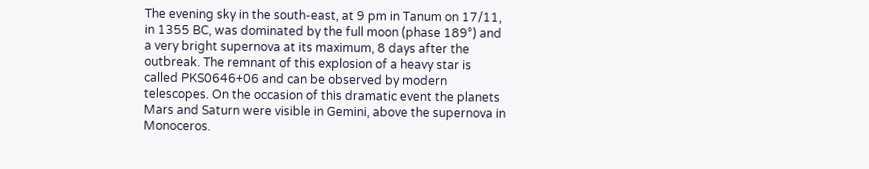The evening sky in the south-east, at 9 pm in Tanum on 17/11, in 1355 BC, was dominated by the full moon (phase 189°) and a very bright supernova at its maximum, 8 days after the outbreak. The remnant of this explosion of a heavy star is called PKS0646+06 and can be observed by modern telescopes. On the occasion of this dramatic event the planets Mars and Saturn were visible in Gemini, above the supernova in Monoceros.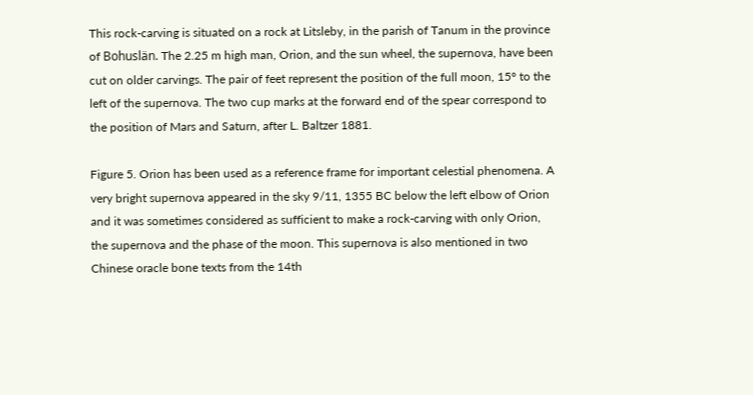This rock-carving is situated on a rock at Litsleby, in the parish of Tanum in the province of Bohuslän. The 2.25 m high man, Orion, and the sun wheel, the supernova, have been cut on older carvings. The pair of feet represent the position of the full moon, 15° to the left of the supernova. The two cup marks at the forward end of the spear correspond to the position of Mars and Saturn, after L. Baltzer 1881.

Figure 5. Orion has been used as a reference frame for important celestial phenomena. A very bright supernova appeared in the sky 9/11, 1355 BC below the left elbow of Orion and it was sometimes considered as sufficient to make a rock-carving with only Orion, the supernova and the phase of the moon. This supernova is also mentioned in two Chinese oracle bone texts from the 14th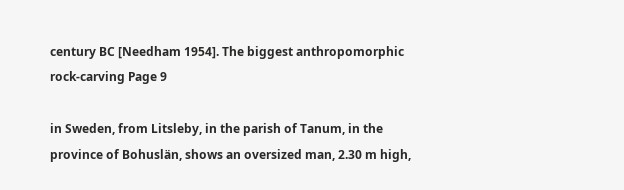century BC [Needham 1954]. The biggest anthropomorphic rock-carving Page 9

in Sweden, from Litsleby, in the parish of Tanum, in the province of Bohuslän, shows an oversized man, 2.30 m high,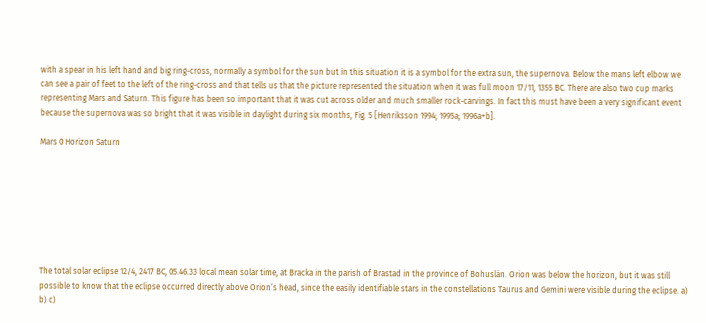with a spear in his left hand and big ring-cross, normally a symbol for the sun but in this situation it is a symbol for the extra sun, the supernova. Below the mans left elbow we can see a pair of feet to the left of the ring-cross and that tells us that the picture represented the situation when it was full moon 17/11, 1355 BC. There are also two cup marks representing Mars and Saturn. This figure has been so important that it was cut across older and much smaller rock-carvings. In fact this must have been a very significant event because the supernova was so bright that it was visible in daylight during six months, Fig. 5 [Henriksson 1994; 1995a; 1996a+b].

Mars 0 Horizon Saturn








The total solar eclipse 12/4, 2417 BC, 05.46.33 local mean solar time, at Bracka in the parish of Brastad in the province of Bohuslän. Orion was below the horizon, but it was still possible to know that the eclipse occurred directly above Orion’s head, since the easily identifiable stars in the constellations Taurus and Gemini were visible during the eclipse. a) b) c)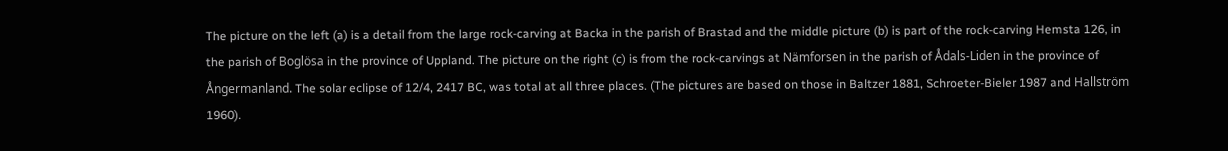The picture on the left (a) is a detail from the large rock-carving at Backa in the parish of Brastad and the middle picture (b) is part of the rock-carving Hemsta 126, in the parish of Boglösa in the province of Uppland. The picture on the right (c) is from the rock-carvings at Nämforsen in the parish of Ådals-Liden in the province of Ångermanland. The solar eclipse of 12/4, 2417 BC, was total at all three places. (The pictures are based on those in Baltzer 1881, Schroeter-Bieler 1987 and Hallström 1960).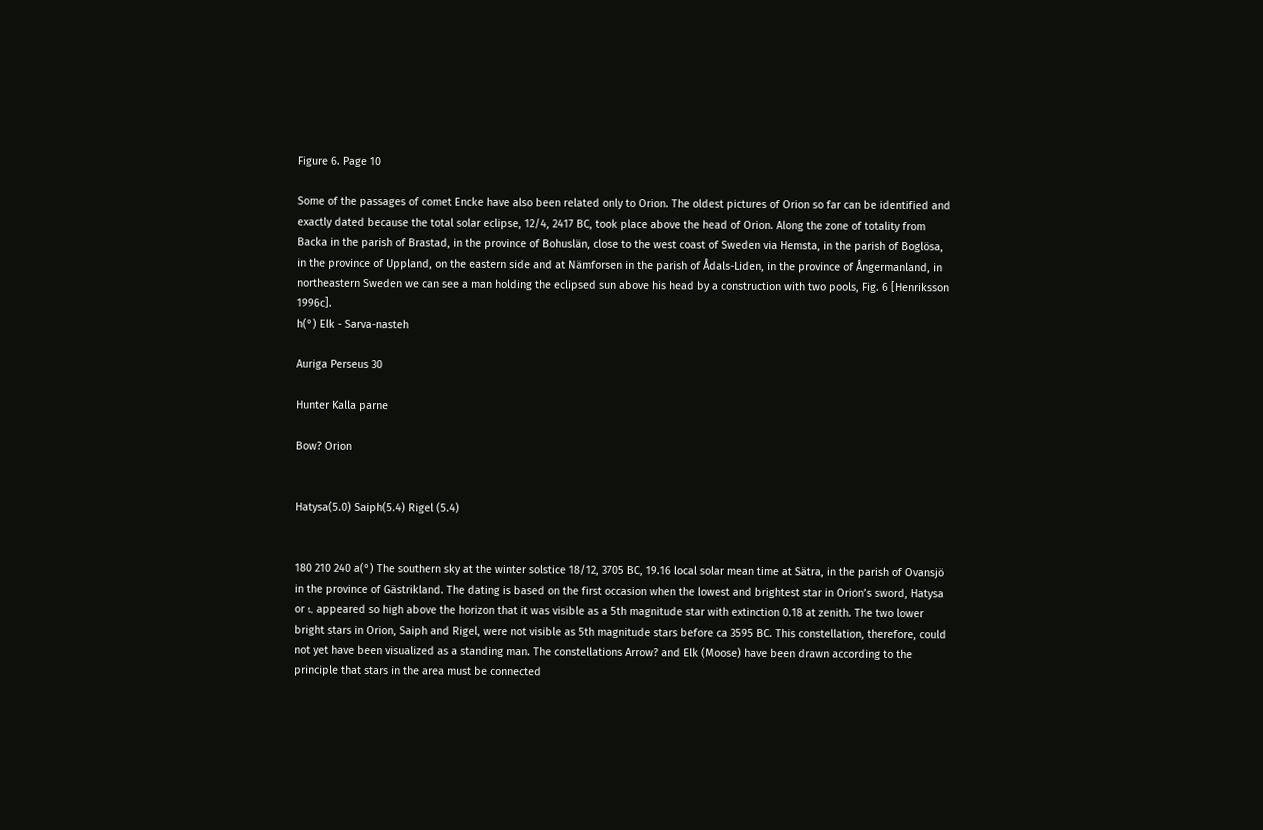Figure 6. Page 10

Some of the passages of comet Encke have also been related only to Orion. The oldest pictures of Orion so far can be identified and exactly dated because the total solar eclipse, 12/4, 2417 BC, took place above the head of Orion. Along the zone of totality from Backa in the parish of Brastad, in the province of Bohuslän, close to the west coast of Sweden via Hemsta, in the parish of Boglösa, in the province of Uppland, on the eastern side and at Nämforsen in the parish of Ådals-Liden, in the province of Ångermanland, in northeastern Sweden we can see a man holding the eclipsed sun above his head by a construction with two pools, Fig. 6 [Henriksson 1996c].
h(°) Elk - Sarva-nasteh

Auriga Perseus 30

Hunter Kalla parne

Bow? Orion


Hatysa(5.0) Saiph(5.4) Rigel (5.4)


180 210 240 a(°) The southern sky at the winter solstice 18/12, 3705 BC, 19.16 local solar mean time at Sätra, in the parish of Ovansjö in the province of Gästrikland. The dating is based on the first occasion when the lowest and brightest star in Orion’s sword, Hatysa or ι, appeared so high above the horizon that it was visible as a 5th magnitude star with extinction 0.18 at zenith. The two lower bright stars in Orion, Saiph and Rigel, were not visible as 5th magnitude stars before ca 3595 BC. This constellation, therefore, could not yet have been visualized as a standing man. The constellations Arrow? and Elk (Moose) have been drawn according to the principle that stars in the area must be connected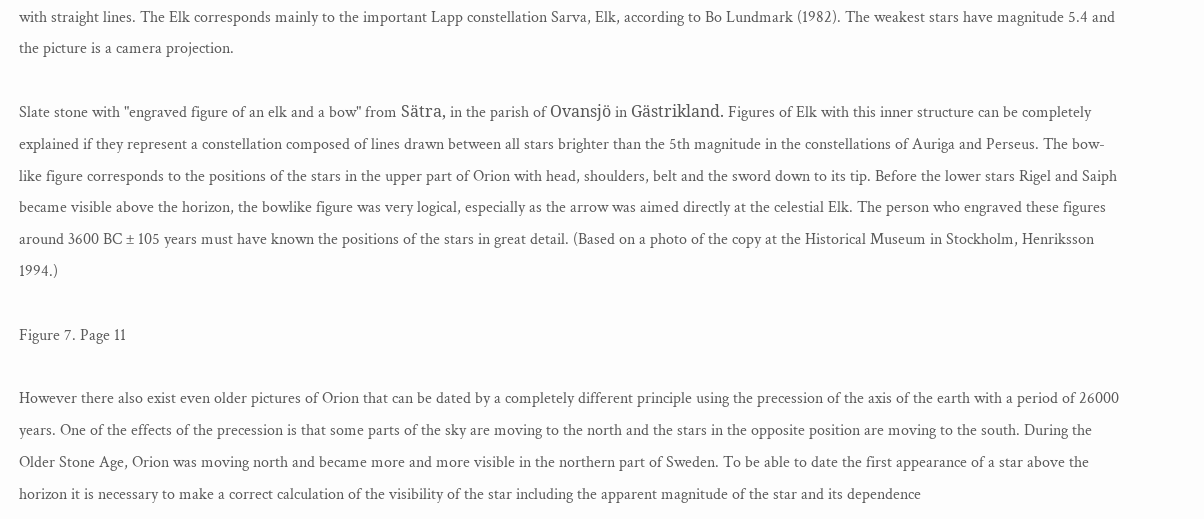with straight lines. The Elk corresponds mainly to the important Lapp constellation Sarva, Elk, according to Bo Lundmark (1982). The weakest stars have magnitude 5.4 and the picture is a camera projection.

Slate stone with "engraved figure of an elk and a bow" from Sätra, in the parish of Ovansjö in Gästrikland. Figures of Elk with this inner structure can be completely explained if they represent a constellation composed of lines drawn between all stars brighter than the 5th magnitude in the constellations of Auriga and Perseus. The bow-like figure corresponds to the positions of the stars in the upper part of Orion with head, shoulders, belt and the sword down to its tip. Before the lower stars Rigel and Saiph became visible above the horizon, the bowlike figure was very logical, especially as the arrow was aimed directly at the celestial Elk. The person who engraved these figures around 3600 BC ± 105 years must have known the positions of the stars in great detail. (Based on a photo of the copy at the Historical Museum in Stockholm, Henriksson 1994.)

Figure 7. Page 11

However there also exist even older pictures of Orion that can be dated by a completely different principle using the precession of the axis of the earth with a period of 26000 years. One of the effects of the precession is that some parts of the sky are moving to the north and the stars in the opposite position are moving to the south. During the Older Stone Age, Orion was moving north and became more and more visible in the northern part of Sweden. To be able to date the first appearance of a star above the horizon it is necessary to make a correct calculation of the visibility of the star including the apparent magnitude of the star and its dependence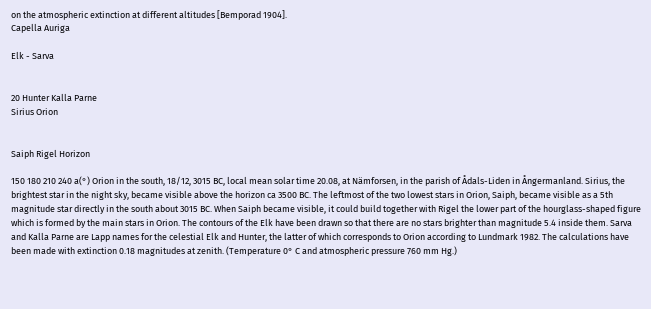on the atmospheric extinction at different altitudes [Bemporad 1904].
Capella Auriga

Elk - Sarva


20 Hunter Kalla Parne
Sirius Orion


Saiph Rigel Horizon

150 180 210 240 a(°) Orion in the south, 18/12, 3015 BC, local mean solar time 20.08, at Nämforsen, in the parish of Ådals-Liden in Ångermanland. Sirius, the brightest star in the night sky, became visible above the horizon ca 3500 BC. The leftmost of the two lowest stars in Orion, Saiph, became visible as a 5th magnitude star directly in the south about 3015 BC. When Saiph became visible, it could build together with Rigel the lower part of the hourglass-shaped figure which is formed by the main stars in Orion. The contours of the Elk have been drawn so that there are no stars brighter than magnitude 5.4 inside them. Sarva and Kalla Parne are Lapp names for the celestial Elk and Hunter, the latter of which corresponds to Orion according to Lundmark 1982. The calculations have been made with extinction 0.18 magnitudes at zenith. (Temperature 0° C and atmospheric pressure 760 mm Hg.)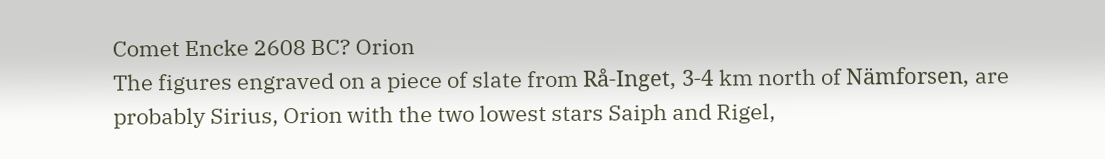Comet Encke 2608 BC? Orion
The figures engraved on a piece of slate from Rå-Inget, 3-4 km north of Nämforsen, are probably Sirius, Orion with the two lowest stars Saiph and Rigel,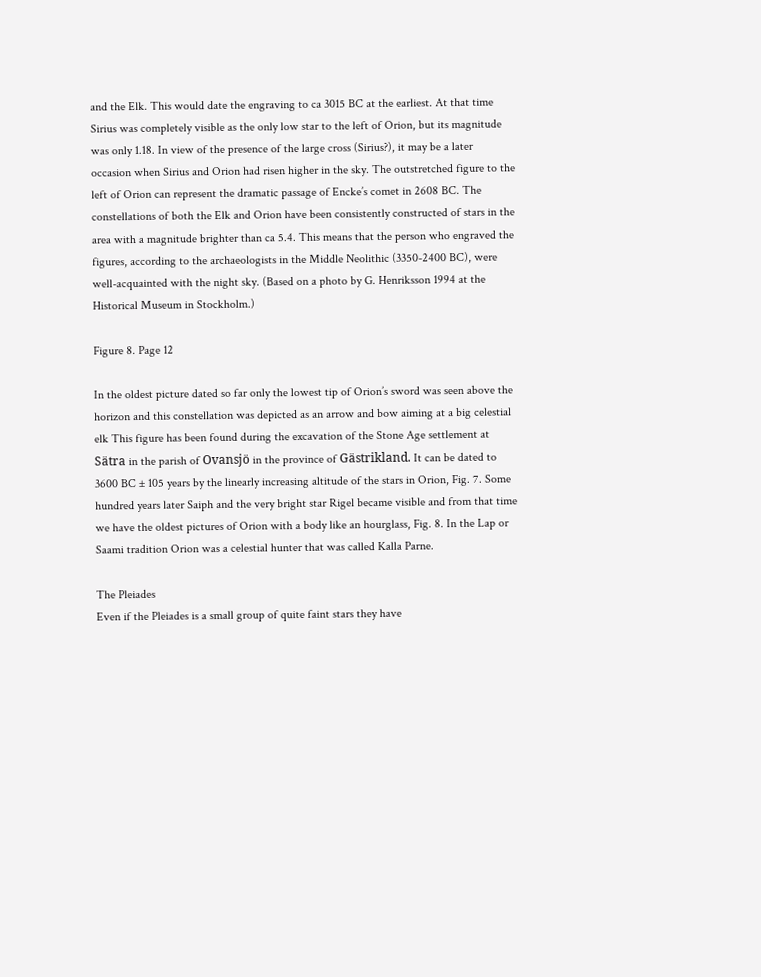and the Elk. This would date the engraving to ca 3015 BC at the earliest. At that time Sirius was completely visible as the only low star to the left of Orion, but its magnitude was only 1.18. In view of the presence of the large cross (Sirius?), it may be a later occasion when Sirius and Orion had risen higher in the sky. The outstretched figure to the left of Orion can represent the dramatic passage of Encke’s comet in 2608 BC. The constellations of both the Elk and Orion have been consistently constructed of stars in the area with a magnitude brighter than ca 5.4. This means that the person who engraved the figures, according to the archaeologists in the Middle Neolithic (3350-2400 BC), were well-acquainted with the night sky. (Based on a photo by G. Henriksson 1994 at the Historical Museum in Stockholm.)

Figure 8. Page 12

In the oldest picture dated so far only the lowest tip of Orion’s sword was seen above the horizon and this constellation was depicted as an arrow and bow aiming at a big celestial elk This figure has been found during the excavation of the Stone Age settlement at Sätra in the parish of Ovansjö in the province of Gästrikland. It can be dated to 3600 BC ± 105 years by the linearly increasing altitude of the stars in Orion, Fig. 7. Some hundred years later Saiph and the very bright star Rigel became visible and from that time we have the oldest pictures of Orion with a body like an hourglass, Fig. 8. In the Lap or Saami tradition Orion was a celestial hunter that was called Kalla Parne.

The Pleiades
Even if the Pleiades is a small group of quite faint stars they have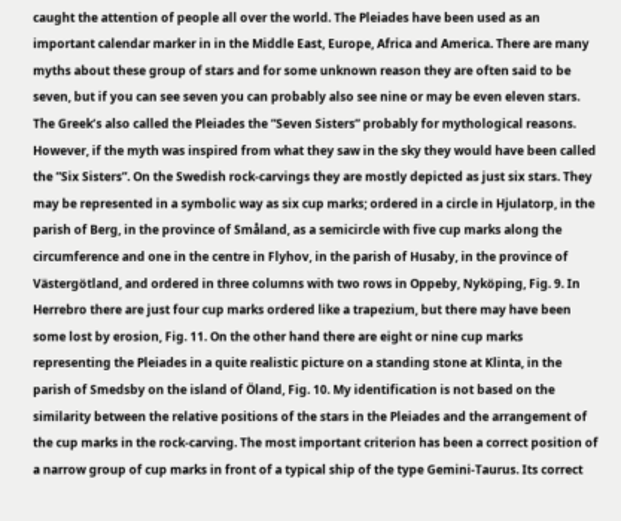caught the attention of people all over the world. The Pleiades have been used as an important calendar marker in in the Middle East, Europe, Africa and America. There are many myths about these group of stars and for some unknown reason they are often said to be seven, but if you can see seven you can probably also see nine or may be even eleven stars. The Greek’s also called the Pleiades the ”Seven Sisters” probably for mythological reasons. However, if the myth was inspired from what they saw in the sky they would have been called the ”Six Sisters”. On the Swedish rock-carvings they are mostly depicted as just six stars. They may be represented in a symbolic way as six cup marks; ordered in a circle in Hjulatorp, in the parish of Berg, in the province of Småland, as a semicircle with five cup marks along the circumference and one in the centre in Flyhov, in the parish of Husaby, in the province of Västergötland, and ordered in three columns with two rows in Oppeby, Nyköping, Fig. 9. In Herrebro there are just four cup marks ordered like a trapezium, but there may have been some lost by erosion, Fig. 11. On the other hand there are eight or nine cup marks representing the Pleiades in a quite realistic picture on a standing stone at Klinta, in the parish of Smedsby on the island of Öland, Fig. 10. My identification is not based on the similarity between the relative positions of the stars in the Pleiades and the arrangement of the cup marks in the rock-carving. The most important criterion has been a correct position of a narrow group of cup marks in front of a typical ship of the type Gemini-Taurus. Its correct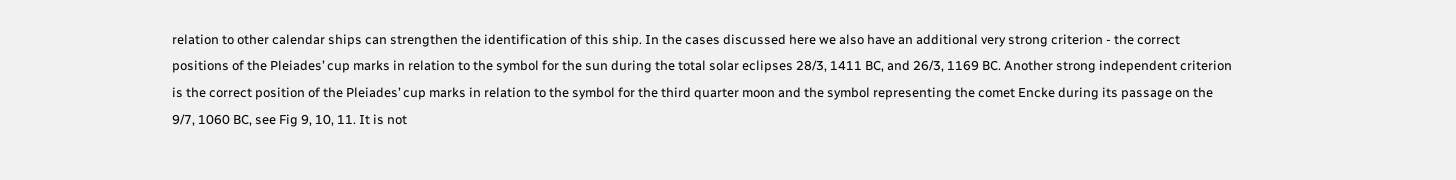relation to other calendar ships can strengthen the identification of this ship. In the cases discussed here we also have an additional very strong criterion - the correct positions of the Pleiades’ cup marks in relation to the symbol for the sun during the total solar eclipses 28/3, 1411 BC, and 26/3, 1169 BC. Another strong independent criterion is the correct position of the Pleiades’ cup marks in relation to the symbol for the third quarter moon and the symbol representing the comet Encke during its passage on the 9/7, 1060 BC, see Fig 9, 10, 11. It is not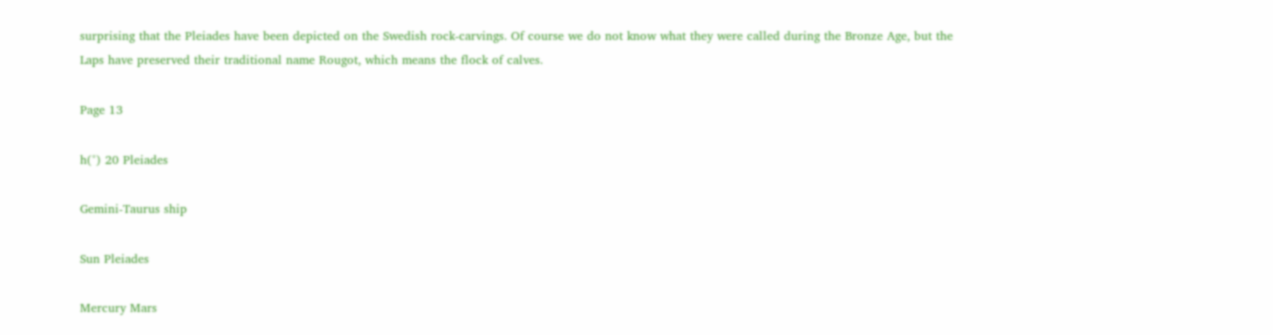surprising that the Pleiades have been depicted on the Swedish rock-carvings. Of course we do not know what they were called during the Bronze Age, but the Laps have preserved their traditional name Rougot, which means the flock of calves.

Page 13

h(°) 20 Pleiades

Gemini-Taurus ship

Sun Pleiades

Mercury Mars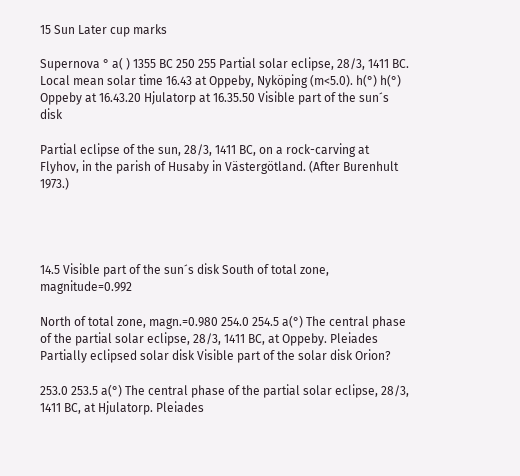15 Sun Later cup marks

Supernova ° a( ) 1355 BC 250 255 Partial solar eclipse, 28/3, 1411 BC. Local mean solar time 16.43 at Oppeby, Nyköping (m<5.0). h(°) h(°) Oppeby at 16.43.20 Hjulatorp at 16.35.50 Visible part of the sun´s disk

Partial eclipse of the sun, 28/3, 1411 BC, on a rock-carving at Flyhov, in the parish of Husaby in Västergötland. (After Burenhult 1973.)




14.5 Visible part of the sun´s disk South of total zone, magnitude=0.992

North of total zone, magn.=0.980 254.0 254.5 a(°) The central phase of the partial solar eclipse, 28/3, 1411 BC, at Oppeby. Pleiades Partially eclipsed solar disk Visible part of the solar disk Orion?

253.0 253.5 a(°) The central phase of the partial solar eclipse, 28/3, 1411 BC, at Hjulatorp. Pleiades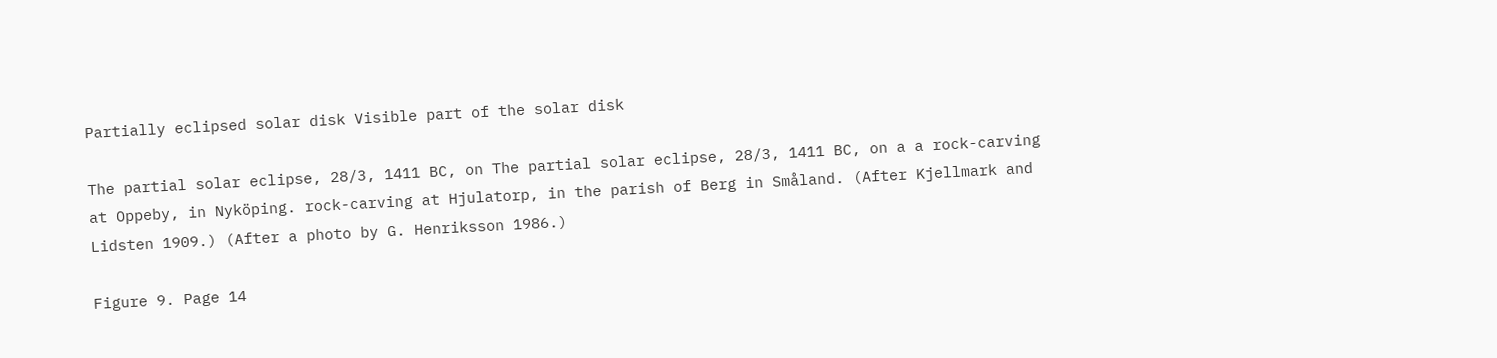Partially eclipsed solar disk Visible part of the solar disk

The partial solar eclipse, 28/3, 1411 BC, on The partial solar eclipse, 28/3, 1411 BC, on a a rock-carving at Oppeby, in Nyköping. rock-carving at Hjulatorp, in the parish of Berg in Småland. (After Kjellmark and Lidsten 1909.) (After a photo by G. Henriksson 1986.)

Figure 9. Page 14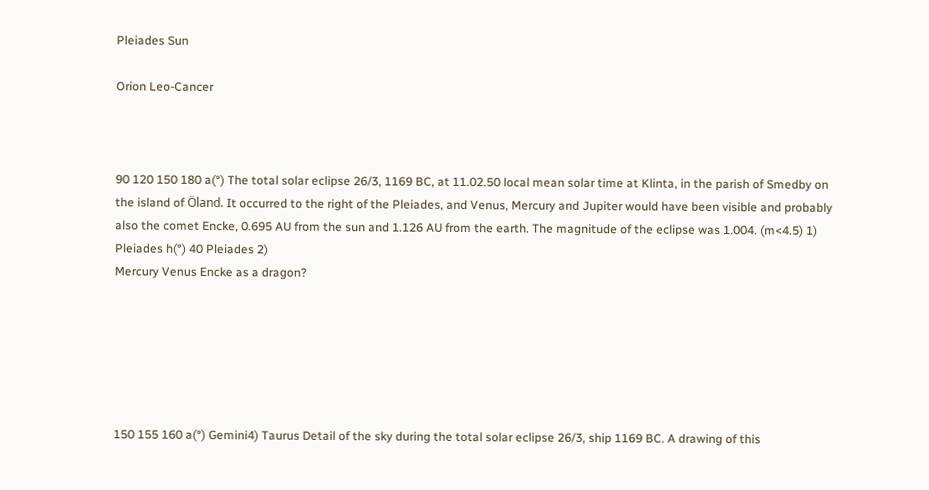Pleiades Sun

Orion Leo-Cancer



90 120 150 180 a(°) The total solar eclipse 26/3, 1169 BC, at 11.02.50 local mean solar time at Klinta, in the parish of Smedby on the island of Öland. It occurred to the right of the Pleiades, and Venus, Mercury and Jupiter would have been visible and probably also the comet Encke, 0.695 AU from the sun and 1.126 AU from the earth. The magnitude of the eclipse was 1.004. (m<4.5) 1) Pleiades h(°) 40 Pleiades 2)
Mercury Venus Encke as a dragon?






150 155 160 a(°) Gemini4) Taurus Detail of the sky during the total solar eclipse 26/3, ship 1169 BC. A drawing of this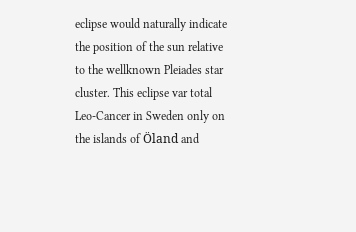eclipse would naturally indicate the position of the sun relative to the wellknown Pleiades star cluster. This eclipse var total Leo-Cancer in Sweden only on the islands of Öland and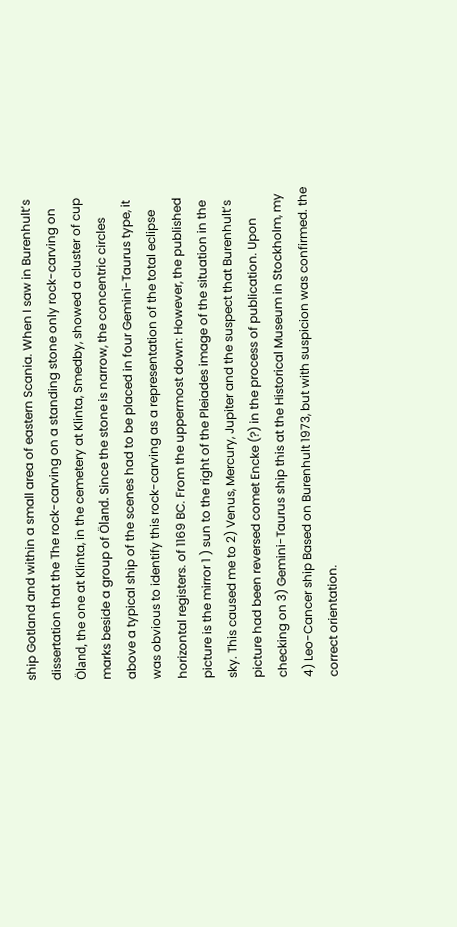ship Gotland and within a small area of eastern Scania. When I saw in Burenhult’s dissertation that the The rock-carving on a standing stone only rock-carving on Öland, the one at Klinta, in the cemetery at Klinta, Smedby, showed a cluster of cup marks beside a group of Öland. Since the stone is narrow, the concentric circles above a typical ship of the scenes had to be placed in four Gemini-Taurus type, it was obvious to identify this rock-carving as a representation of the total eclipse horizontal registers. of 1169 BC. From the uppermost down: However, the published picture is the mirror 1 ) sun to the right of the Pleiades image of the situation in the sky. This caused me to 2) Venus, Mercury, Jupiter and the suspect that Burenhult’s picture had been reversed comet Encke (?) in the process of publication. Upon checking on 3) Gemini-Taurus ship this at the Historical Museum in Stockholm, my 4) Leo-Cancer ship Based on Burenhult 1973, but with suspicion was confirmed. the correct orientation.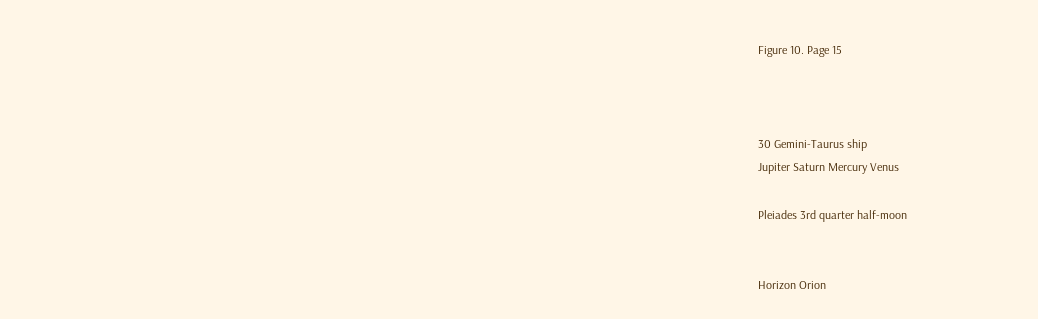Figure 10. Page 15



30 Gemini-Taurus ship
Jupiter Saturn Mercury Venus

Pleiades 3rd quarter half-moon


Horizon Orion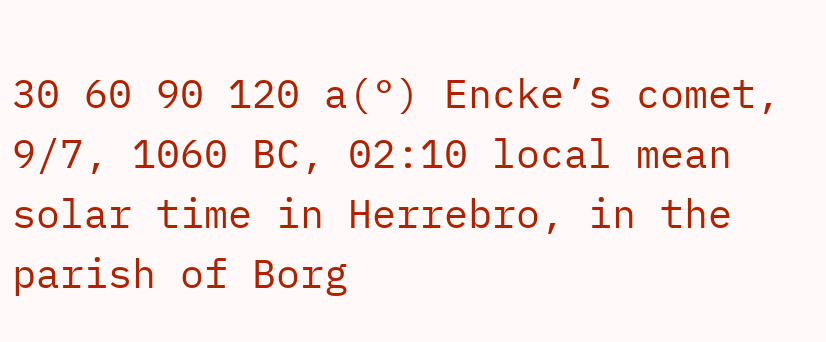30 60 90 120 a(°) Encke’s comet, 9/7, 1060 BC, 02:10 local mean solar time in Herrebro, in the parish of Borg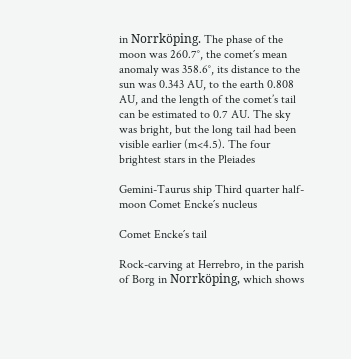in Norrköping. The phase of the moon was 260.7°, the comet´s mean anomaly was 358.6°, its distance to the sun was 0.343 AU, to the earth 0.808 AU, and the length of the comet’s tail can be estimated to 0.7 AU. The sky was bright, but the long tail had been visible earlier (m<4.5). The four brightest stars in the Pleiades

Gemini-Taurus ship Third quarter half-moon Comet Encke´s nucleus

Comet Encke´s tail

Rock-carving at Herrebro, in the parish of Borg in Norrköping, which shows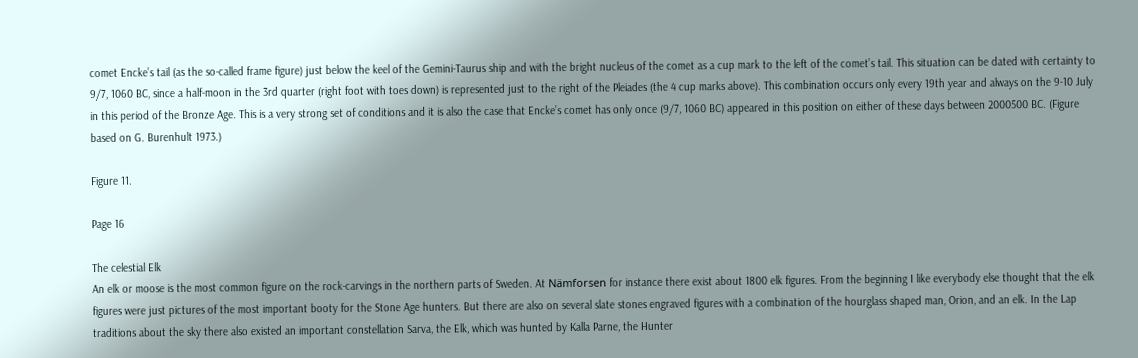comet Encke’s tail (as the so-called frame figure) just below the keel of the Gemini-Taurus ship and with the bright nucleus of the comet as a cup mark to the left of the comet’s tail. This situation can be dated with certainty to 9/7, 1060 BC, since a half-moon in the 3rd quarter (right foot with toes down) is represented just to the right of the Pleiades (the 4 cup marks above). This combination occurs only every 19th year and always on the 9-10 July in this period of the Bronze Age. This is a very strong set of conditions and it is also the case that Encke’s comet has only once (9/7, 1060 BC) appeared in this position on either of these days between 2000500 BC. (Figure based on G. Burenhult 1973.)

Figure 11.

Page 16

The celestial Elk
An elk or moose is the most common figure on the rock-carvings in the northern parts of Sweden. At Nämforsen for instance there exist about 1800 elk figures. From the beginning I like everybody else thought that the elk figures were just pictures of the most important booty for the Stone Age hunters. But there are also on several slate stones engraved figures with a combination of the hourglass shaped man, Orion, and an elk. In the Lap traditions about the sky there also existed an important constellation Sarva, the Elk, which was hunted by Kalla Parne, the Hunter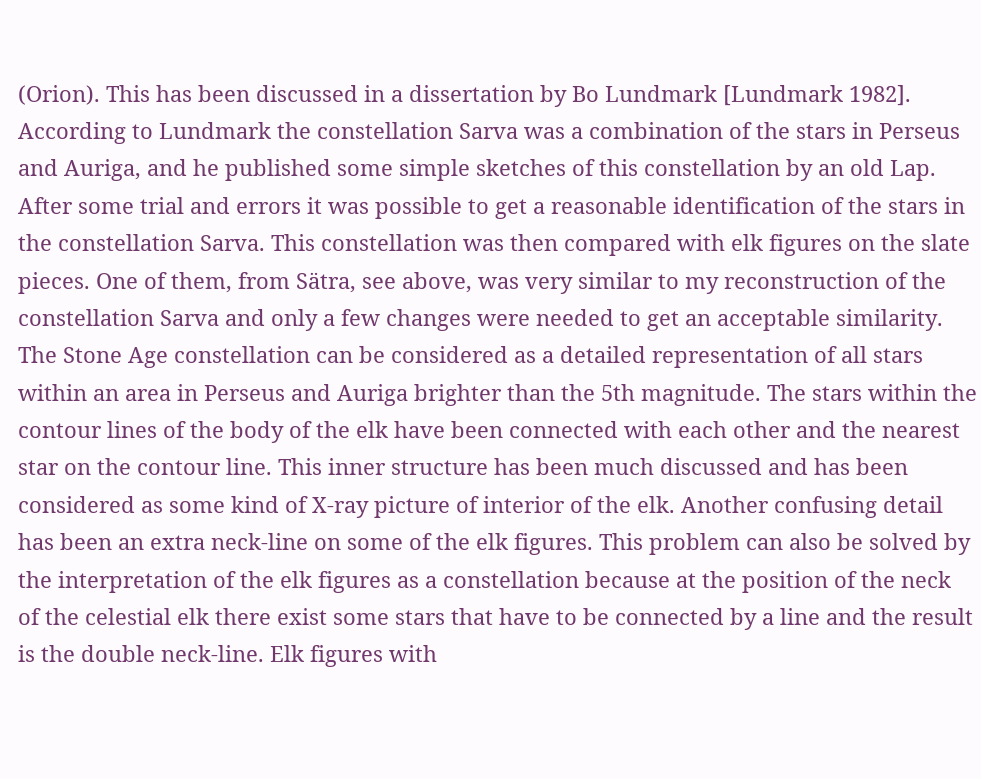(Orion). This has been discussed in a dissertation by Bo Lundmark [Lundmark 1982]. According to Lundmark the constellation Sarva was a combination of the stars in Perseus and Auriga, and he published some simple sketches of this constellation by an old Lap. After some trial and errors it was possible to get a reasonable identification of the stars in the constellation Sarva. This constellation was then compared with elk figures on the slate pieces. One of them, from Sätra, see above, was very similar to my reconstruction of the constellation Sarva and only a few changes were needed to get an acceptable similarity. The Stone Age constellation can be considered as a detailed representation of all stars within an area in Perseus and Auriga brighter than the 5th magnitude. The stars within the contour lines of the body of the elk have been connected with each other and the nearest star on the contour line. This inner structure has been much discussed and has been considered as some kind of X-ray picture of interior of the elk. Another confusing detail has been an extra neck-line on some of the elk figures. This problem can also be solved by the interpretation of the elk figures as a constellation because at the position of the neck of the celestial elk there exist some stars that have to be connected by a line and the result is the double neck-line. Elk figures with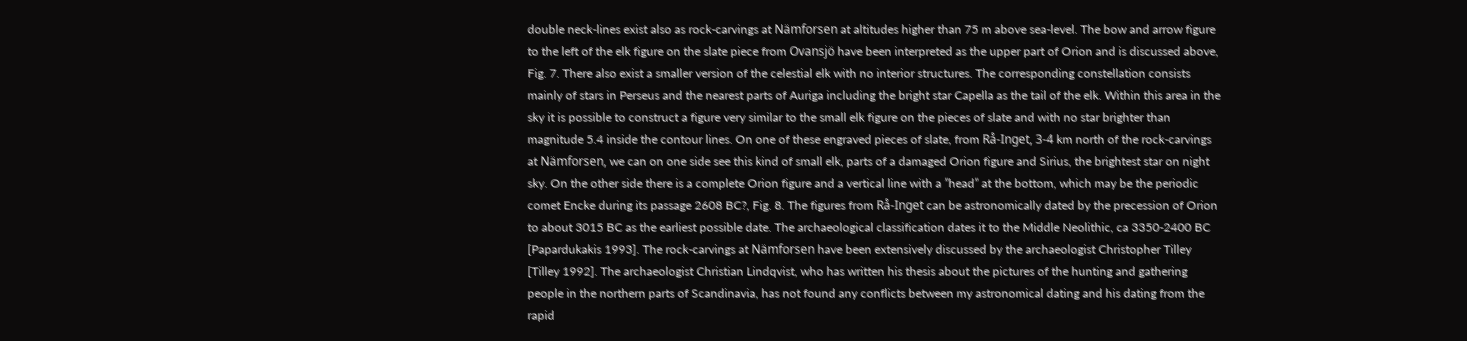double neck-lines exist also as rock-carvings at Nämforsen at altitudes higher than 75 m above sea-level. The bow and arrow figure to the left of the elk figure on the slate piece from Ovansjö have been interpreted as the upper part of Orion and is discussed above, Fig. 7. There also exist a smaller version of the celestial elk with no interior structures. The corresponding constellation consists mainly of stars in Perseus and the nearest parts of Auriga including the bright star Capella as the tail of the elk. Within this area in the sky it is possible to construct a figure very similar to the small elk figure on the pieces of slate and with no star brighter than magnitude 5.4 inside the contour lines. On one of these engraved pieces of slate, from Rå-Inget, 3-4 km north of the rock-carvings at Nämforsen, we can on one side see this kind of small elk, parts of a damaged Orion figure and Sirius, the brightest star on night sky. On the other side there is a complete Orion figure and a vertical line with a ”head” at the bottom, which may be the periodic comet Encke during its passage 2608 BC?, Fig. 8. The figures from Rå-Inget can be astronomically dated by the precession of Orion to about 3015 BC as the earliest possible date. The archaeological classification dates it to the Middle Neolithic, ca 3350-2400 BC [Papardukakis 1993]. The rock-carvings at Nämforsen have been extensively discussed by the archaeologist Christopher Tilley [Tilley 1992]. The archaeologist Christian Lindqvist, who has written his thesis about the pictures of the hunting and gathering people in the northern parts of Scandinavia, has not found any conflicts between my astronomical dating and his dating from the rapid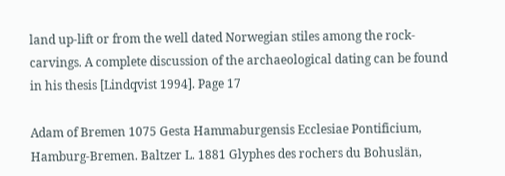land up-lift or from the well dated Norwegian stiles among the rock-carvings. A complete discussion of the archaeological dating can be found in his thesis [Lindqvist 1994]. Page 17

Adam of Bremen 1075 Gesta Hammaburgensis Ecclesiae Pontificium, Hamburg-Bremen. Baltzer L. 1881 Glyphes des rochers du Bohuslän,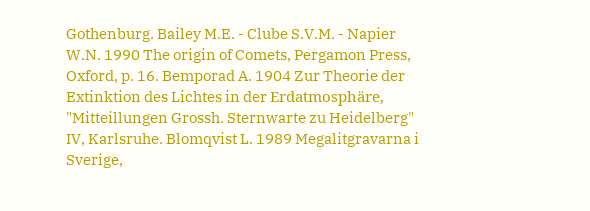Gothenburg. Bailey M.E. - Clube S.V.M. - Napier W.N. 1990 The origin of Comets, Pergamon Press, Oxford, p. 16. Bemporad A. 1904 Zur Theorie der Extinktion des Lichtes in der Erdatmosphäre, "Mitteillungen Grossh. Sternwarte zu Heidelberg" IV, Karlsruhe. Blomqvist L. 1989 Megalitgravarna i Sverige,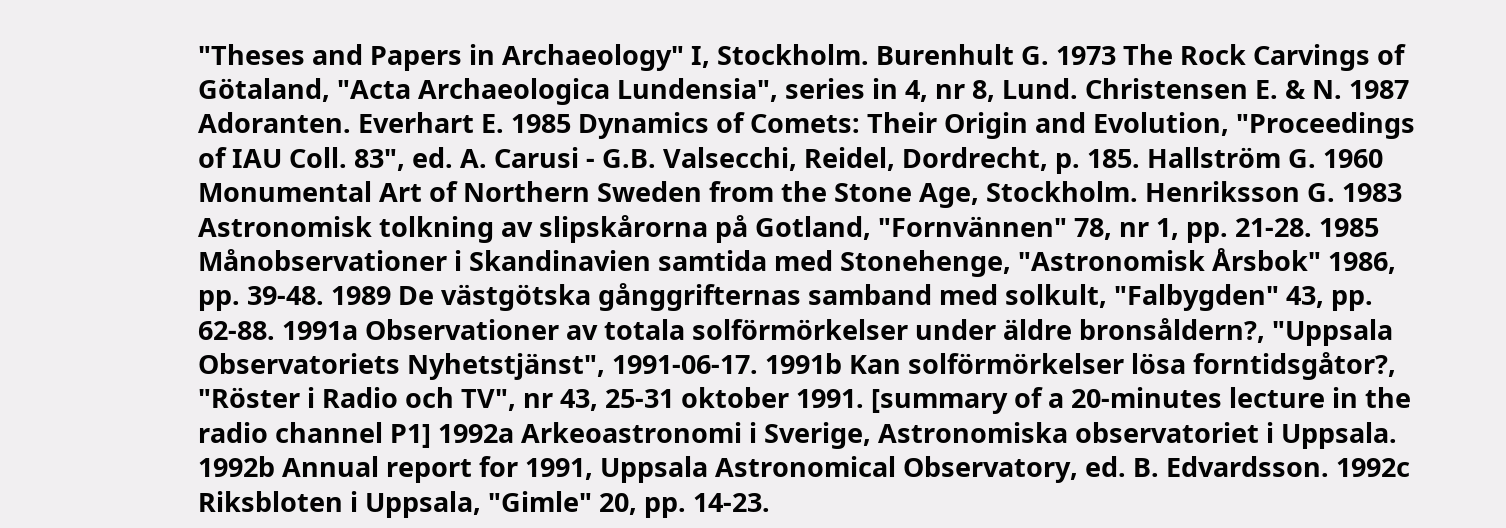"Theses and Papers in Archaeology" I, Stockholm. Burenhult G. 1973 The Rock Carvings of Götaland, "Acta Archaeologica Lundensia", series in 4, nr 8, Lund. Christensen E. & N. 1987 Adoranten. Everhart E. 1985 Dynamics of Comets: Their Origin and Evolution, "Proceedings of IAU Coll. 83", ed. A. Carusi - G.B. Valsecchi, Reidel, Dordrecht, p. 185. Hallström G. 1960 Monumental Art of Northern Sweden from the Stone Age, Stockholm. Henriksson G. 1983 Astronomisk tolkning av slipskårorna på Gotland, "Fornvännen" 78, nr 1, pp. 21-28. 1985 Månobservationer i Skandinavien samtida med Stonehenge, "Astronomisk Årsbok" 1986, pp. 39-48. 1989 De västgötska gånggrifternas samband med solkult, "Falbygden" 43, pp. 62-88. 1991a Observationer av totala solförmörkelser under äldre bronsåldern?, "Uppsala Observatoriets Nyhetstjänst", 1991-06-17. 1991b Kan solförmörkelser lösa forntidsgåtor?, "Röster i Radio och TV", nr 43, 25-31 oktober 1991. [summary of a 20-minutes lecture in the radio channel P1] 1992a Arkeoastronomi i Sverige, Astronomiska observatoriet i Uppsala. 1992b Annual report for 1991, Uppsala Astronomical Observatory, ed. B. Edvardsson. 1992c Riksbloten i Uppsala, "Gimle" 20, pp. 14-23.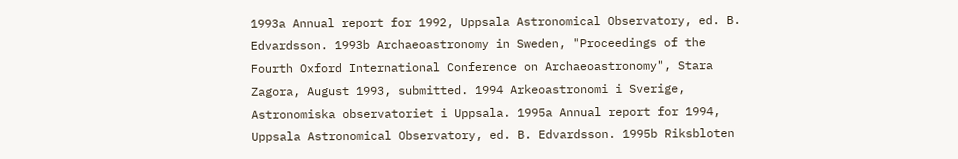1993a Annual report for 1992, Uppsala Astronomical Observatory, ed. B. Edvardsson. 1993b Archaeoastronomy in Sweden, "Proceedings of the Fourth Oxford International Conference on Archaeoastronomy", Stara Zagora, August 1993, submitted. 1994 Arkeoastronomi i Sverige, Astronomiska observatoriet i Uppsala. 1995a Annual report for 1994, Uppsala Astronomical Observatory, ed. B. Edvardsson. 1995b Riksbloten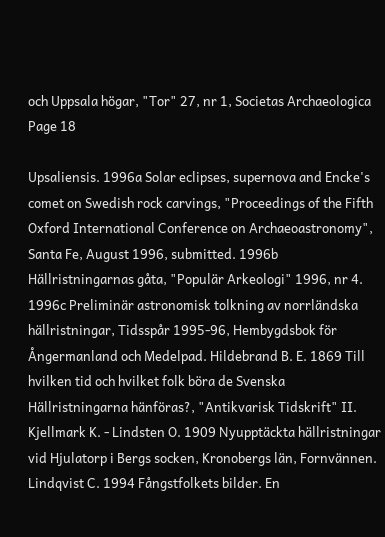och Uppsala högar, "Tor" 27, nr 1, Societas Archaeologica Page 18

Upsaliensis. 1996a Solar eclipses, supernova and Encke's comet on Swedish rock carvings, "Proceedings of the Fifth Oxford International Conference on Archaeoastronomy", Santa Fe, August 1996, submitted. 1996b Hällristningarnas gåta, "Populär Arkeologi" 1996, nr 4. 1996c Preliminär astronomisk tolkning av norrländska hällristningar, Tidsspår 1995-96, Hembygdsbok för Ångermanland och Medelpad. Hildebrand B. E. 1869 Till hvilken tid och hvilket folk böra de Svenska Hällristningarna hänföras?, "Antikvarisk Tidskrift" II. Kjellmark K. - Lindsten O. 1909 Nyupptäckta hällristningar vid Hjulatorp i Bergs socken, Kronobergs län, Fornvännen. Lindqvist C. 1994 Fångstfolkets bilder. En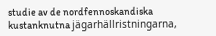studie av de nordfennoskandiska kustanknutna jägarhällristningarna,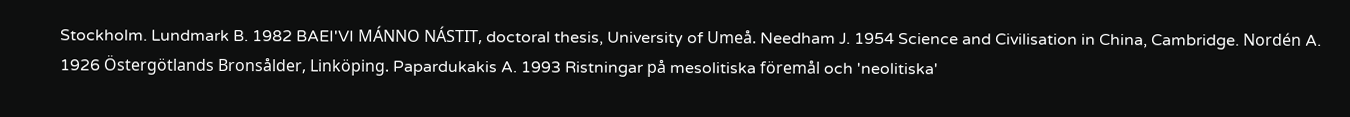Stockholm. Lundmark B. 1982 BAEI'VI MÁNNO NÁSTIT, doctoral thesis, University of Umeå. Needham J. 1954 Science and Civilisation in China, Cambridge. Nordén A. 1926 Östergötlands Bronsålder, Linköping. Papardukakis A. 1993 Ristningar på mesolitiska föremål och 'neolitiska'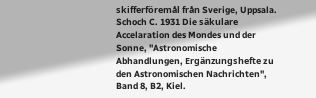skifferföremål från Sverige, Uppsala. Schoch C. 1931 Die säkulare Accelaration des Mondes und der Sonne, "Astronomische Abhandlungen, Ergänzungshefte zu den Astronomischen Nachrichten", Band 8, B2, Kiel.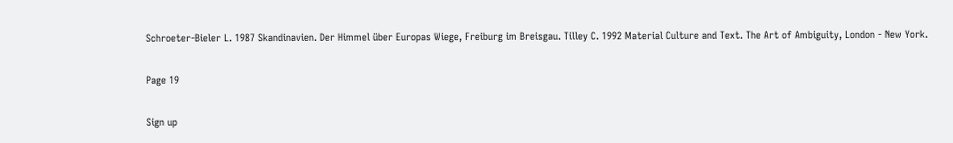Schroeter-Bieler L. 1987 Skandinavien. Der Himmel über Europas Wiege, Freiburg im Breisgau. Tilley C. 1992 Material Culture and Text. The Art of Ambiguity, London - New York.

Page 19

Sign up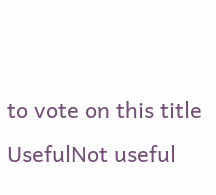to vote on this title
UsefulNot useful